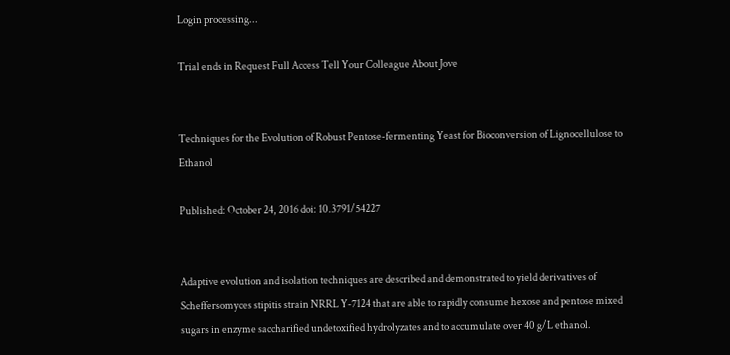Login processing...

Trial ends in Request Full Access Tell Your Colleague About Jove


Techniques for the Evolution of Robust Pentose-fermenting Yeast for Bioconversion of Lignocellulose to Ethanol

Published: October 24, 2016 doi: 10.3791/54227


Adaptive evolution and isolation techniques are described and demonstrated to yield derivatives of Scheffersomyces stipitis strain NRRL Y-7124 that are able to rapidly consume hexose and pentose mixed sugars in enzyme saccharified undetoxified hydrolyzates and to accumulate over 40 g/L ethanol.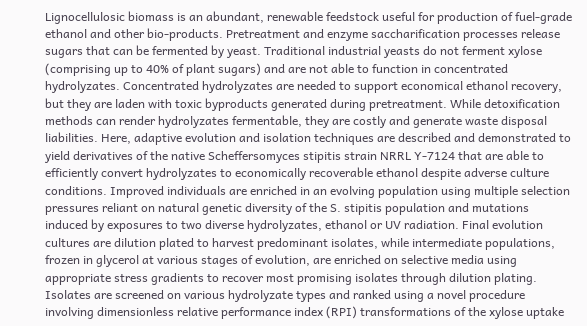Lignocellulosic biomass is an abundant, renewable feedstock useful for production of fuel-grade ethanol and other bio-products. Pretreatment and enzyme saccharification processes release sugars that can be fermented by yeast. Traditional industrial yeasts do not ferment xylose (comprising up to 40% of plant sugars) and are not able to function in concentrated hydrolyzates. Concentrated hydrolyzates are needed to support economical ethanol recovery, but they are laden with toxic byproducts generated during pretreatment. While detoxification methods can render hydrolyzates fermentable, they are costly and generate waste disposal liabilities. Here, adaptive evolution and isolation techniques are described and demonstrated to yield derivatives of the native Scheffersomyces stipitis strain NRRL Y-7124 that are able to efficiently convert hydrolyzates to economically recoverable ethanol despite adverse culture conditions. Improved individuals are enriched in an evolving population using multiple selection pressures reliant on natural genetic diversity of the S. stipitis population and mutations induced by exposures to two diverse hydrolyzates, ethanol or UV radiation. Final evolution cultures are dilution plated to harvest predominant isolates, while intermediate populations, frozen in glycerol at various stages of evolution, are enriched on selective media using appropriate stress gradients to recover most promising isolates through dilution plating. Isolates are screened on various hydrolyzate types and ranked using a novel procedure involving dimensionless relative performance index (RPI) transformations of the xylose uptake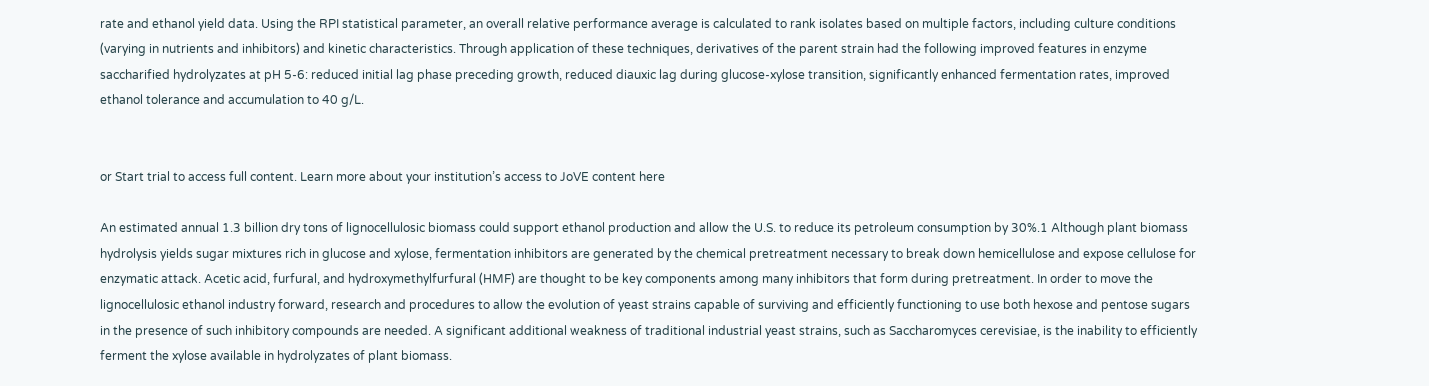rate and ethanol yield data. Using the RPI statistical parameter, an overall relative performance average is calculated to rank isolates based on multiple factors, including culture conditions (varying in nutrients and inhibitors) and kinetic characteristics. Through application of these techniques, derivatives of the parent strain had the following improved features in enzyme saccharified hydrolyzates at pH 5-6: reduced initial lag phase preceding growth, reduced diauxic lag during glucose-xylose transition, significantly enhanced fermentation rates, improved ethanol tolerance and accumulation to 40 g/L.


or Start trial to access full content. Learn more about your institution’s access to JoVE content here

An estimated annual 1.3 billion dry tons of lignocellulosic biomass could support ethanol production and allow the U.S. to reduce its petroleum consumption by 30%.1 Although plant biomass hydrolysis yields sugar mixtures rich in glucose and xylose, fermentation inhibitors are generated by the chemical pretreatment necessary to break down hemicellulose and expose cellulose for enzymatic attack. Acetic acid, furfural, and hydroxymethylfurfural (HMF) are thought to be key components among many inhibitors that form during pretreatment. In order to move the lignocellulosic ethanol industry forward, research and procedures to allow the evolution of yeast strains capable of surviving and efficiently functioning to use both hexose and pentose sugars in the presence of such inhibitory compounds are needed. A significant additional weakness of traditional industrial yeast strains, such as Saccharomyces cerevisiae, is the inability to efficiently ferment the xylose available in hydrolyzates of plant biomass.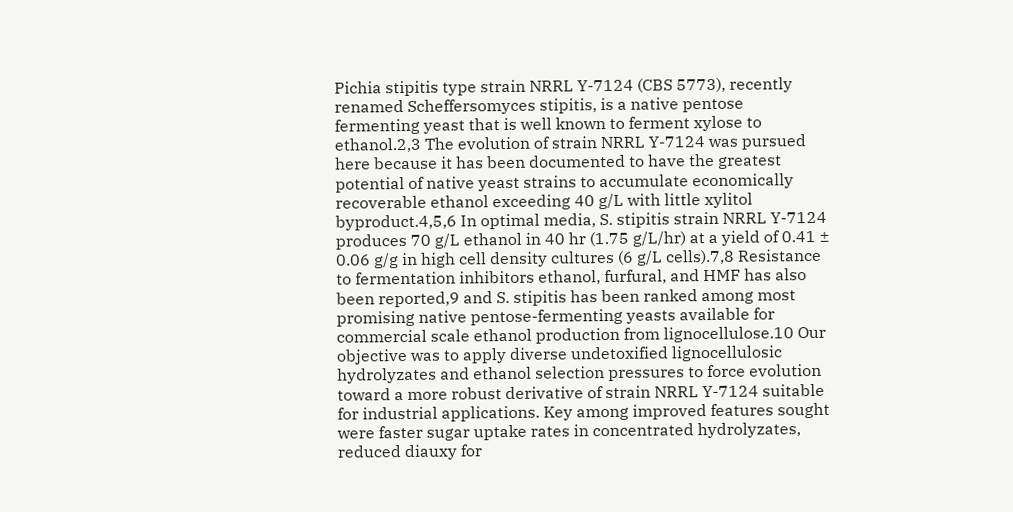Pichia stipitis type strain NRRL Y-7124 (CBS 5773), recently renamed Scheffersomyces stipitis, is a native pentose fermenting yeast that is well known to ferment xylose to ethanol.2,3 The evolution of strain NRRL Y-7124 was pursued here because it has been documented to have the greatest potential of native yeast strains to accumulate economically recoverable ethanol exceeding 40 g/L with little xylitol byproduct.4,5,6 In optimal media, S. stipitis strain NRRL Y-7124 produces 70 g/L ethanol in 40 hr (1.75 g/L/hr) at a yield of 0.41 ± 0.06 g/g in high cell density cultures (6 g/L cells).7,8 Resistance to fermentation inhibitors ethanol, furfural, and HMF has also been reported,9 and S. stipitis has been ranked among most promising native pentose-fermenting yeasts available for commercial scale ethanol production from lignocellulose.10 Our objective was to apply diverse undetoxified lignocellulosic hydrolyzates and ethanol selection pressures to force evolution toward a more robust derivative of strain NRRL Y-7124 suitable for industrial applications. Key among improved features sought were faster sugar uptake rates in concentrated hydrolyzates, reduced diauxy for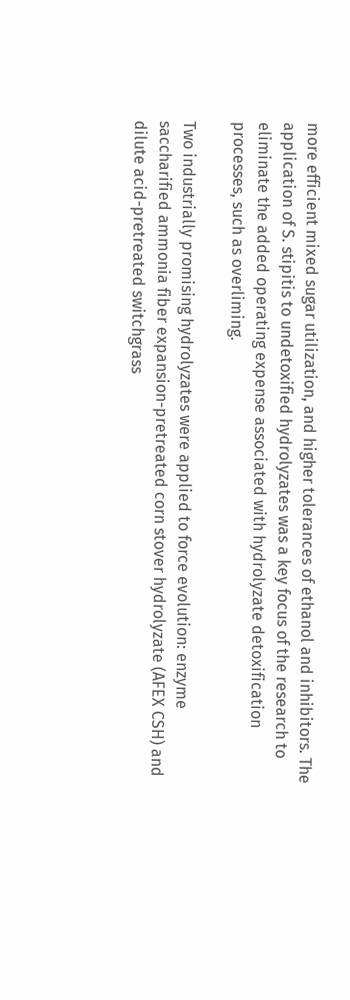more efficient mixed sugar utilization, and higher tolerances of ethanol and inhibitors. The application of S. stipitis to undetoxified hydrolyzates was a key focus of the research to eliminate the added operating expense associated with hydrolyzate detoxification processes, such as overliming.

Two industrially promising hydrolyzates were applied to force evolution: enzyme saccharified ammonia fiber expansion-pretreated corn stover hydrolyzate (AFEX CSH) and dilute acid-pretreated switchgrass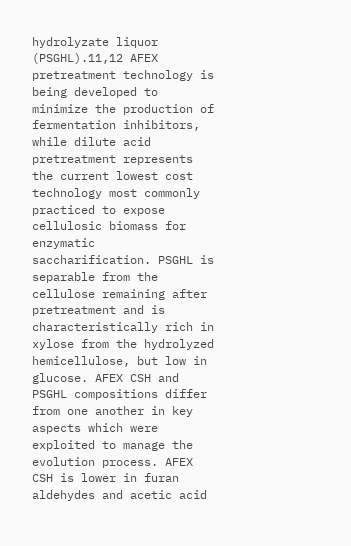hydrolyzate liquor (PSGHL).11,12 AFEX pretreatment technology is being developed to minimize the production of fermentation inhibitors, while dilute acid pretreatment represents the current lowest cost technology most commonly practiced to expose cellulosic biomass for enzymatic saccharification. PSGHL is separable from the cellulose remaining after pretreatment and is characteristically rich in xylose from the hydrolyzed hemicellulose, but low in glucose. AFEX CSH and PSGHL compositions differ from one another in key aspects which were exploited to manage the evolution process. AFEX CSH is lower in furan aldehydes and acetic acid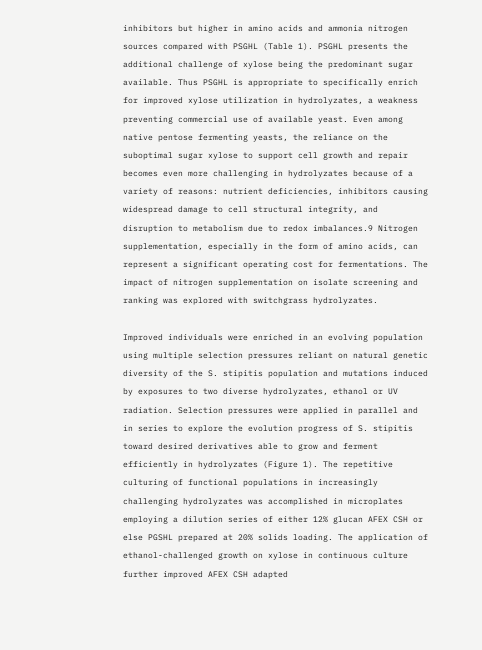inhibitors but higher in amino acids and ammonia nitrogen sources compared with PSGHL (Table 1). PSGHL presents the additional challenge of xylose being the predominant sugar available. Thus PSGHL is appropriate to specifically enrich for improved xylose utilization in hydrolyzates, a weakness preventing commercial use of available yeast. Even among native pentose fermenting yeasts, the reliance on the suboptimal sugar xylose to support cell growth and repair becomes even more challenging in hydrolyzates because of a variety of reasons: nutrient deficiencies, inhibitors causing widespread damage to cell structural integrity, and disruption to metabolism due to redox imbalances.9 Nitrogen supplementation, especially in the form of amino acids, can represent a significant operating cost for fermentations. The impact of nitrogen supplementation on isolate screening and ranking was explored with switchgrass hydrolyzates.

Improved individuals were enriched in an evolving population using multiple selection pressures reliant on natural genetic diversity of the S. stipitis population and mutations induced by exposures to two diverse hydrolyzates, ethanol or UV radiation. Selection pressures were applied in parallel and in series to explore the evolution progress of S. stipitis toward desired derivatives able to grow and ferment efficiently in hydrolyzates (Figure 1). The repetitive culturing of functional populations in increasingly challenging hydrolyzates was accomplished in microplates employing a dilution series of either 12% glucan AFEX CSH or else PGSHL prepared at 20% solids loading. The application of ethanol-challenged growth on xylose in continuous culture further improved AFEX CSH adapted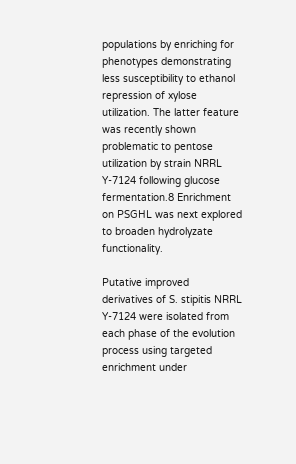populations by enriching for phenotypes demonstrating less susceptibility to ethanol repression of xylose utilization. The latter feature was recently shown problematic to pentose utilization by strain NRRL Y-7124 following glucose fermentation.8 Enrichment on PSGHL was next explored to broaden hydrolyzate functionality.

Putative improved derivatives of S. stipitis NRRL Y-7124 were isolated from each phase of the evolution process using targeted enrichment under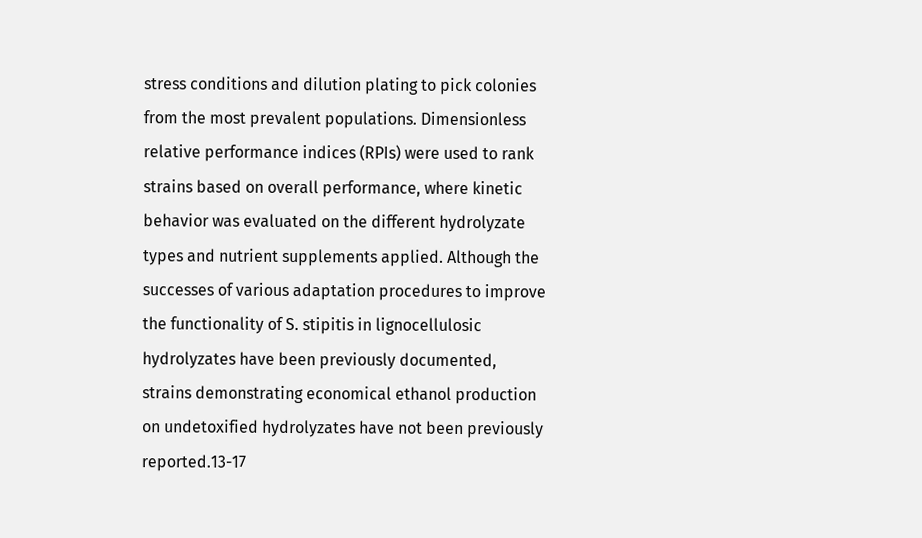stress conditions and dilution plating to pick colonies from the most prevalent populations. Dimensionless relative performance indices (RPIs) were used to rank strains based on overall performance, where kinetic behavior was evaluated on the different hydrolyzate types and nutrient supplements applied. Although the successes of various adaptation procedures to improve the functionality of S. stipitis in lignocellulosic hydrolyzates have been previously documented, strains demonstrating economical ethanol production on undetoxified hydrolyzates have not been previously reported.13-17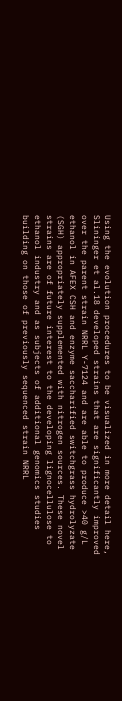Using the evolution procedures to be visualized in more detail here, Slininger et al.18 developed strains that are significantly improved over the parent strain NRRL Y-7124 and are able to produce >40 g/L ethanol in AFEX CSH and enzyme saccharified switchgrass hydrolyzate (SGH) appropriately supplemented with nitrogen sources. These novel strains are of future interest to the developing lignocellulose to ethanol industry and as subjects of additional genomics studies building on those of previously sequenced strain NRRL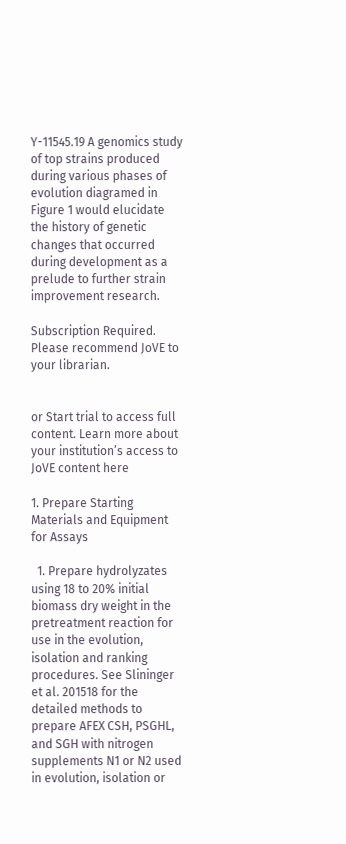Y-11545.19 A genomics study of top strains produced during various phases of evolution diagramed in Figure 1 would elucidate the history of genetic changes that occurred during development as a prelude to further strain improvement research.

Subscription Required. Please recommend JoVE to your librarian.


or Start trial to access full content. Learn more about your institution’s access to JoVE content here

1. Prepare Starting Materials and Equipment for Assays

  1. Prepare hydrolyzates using 18 to 20% initial biomass dry weight in the pretreatment reaction for use in the evolution, isolation and ranking procedures. See Slininger et al. 201518 for the detailed methods to prepare AFEX CSH, PSGHL, and SGH with nitrogen supplements N1 or N2 used in evolution, isolation or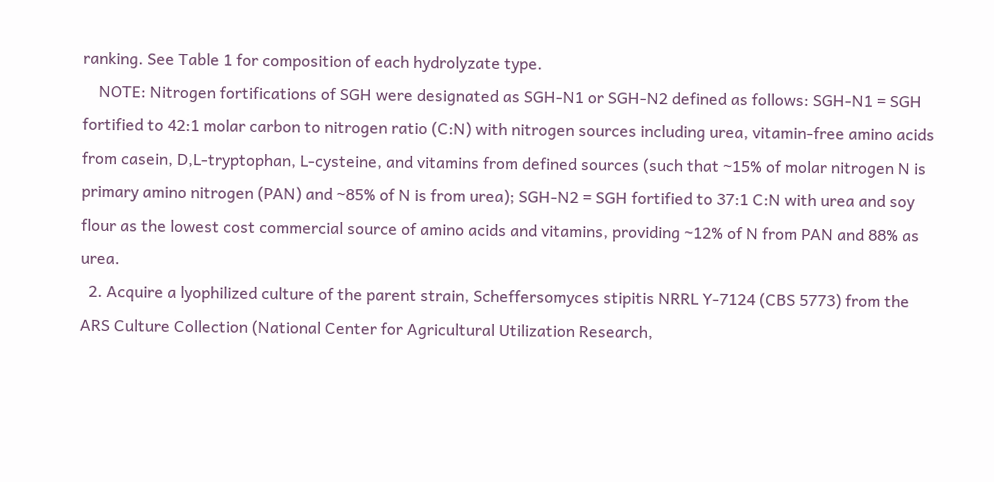ranking. See Table 1 for composition of each hydrolyzate type.
    NOTE: Nitrogen fortifications of SGH were designated as SGH-N1 or SGH-N2 defined as follows: SGH-N1 = SGH fortified to 42:1 molar carbon to nitrogen ratio (C:N) with nitrogen sources including urea, vitamin-free amino acids from casein, D,L-tryptophan, L-cysteine, and vitamins from defined sources (such that ~15% of molar nitrogen N is primary amino nitrogen (PAN) and ~85% of N is from urea); SGH-N2 = SGH fortified to 37:1 C:N with urea and soy flour as the lowest cost commercial source of amino acids and vitamins, providing ~12% of N from PAN and 88% as urea.
  2. Acquire a lyophilized culture of the parent strain, Scheffersomyces stipitis NRRL Y-7124 (CBS 5773) from the ARS Culture Collection (National Center for Agricultural Utilization Research,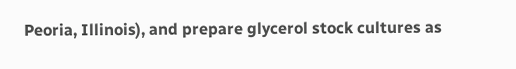Peoria, Illinois), and prepare glycerol stock cultures as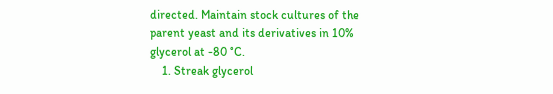directed. Maintain stock cultures of the parent yeast and its derivatives in 10% glycerol at -80 °C.
    1. Streak glycerol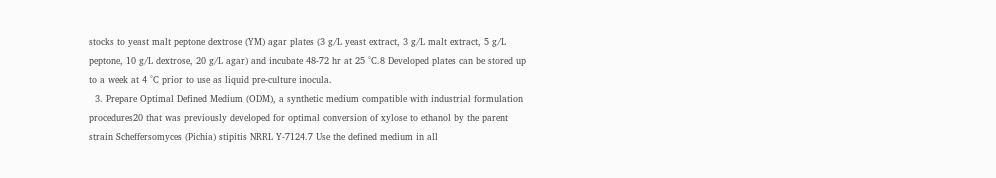stocks to yeast malt peptone dextrose (YM) agar plates (3 g/L yeast extract, 3 g/L malt extract, 5 g/L peptone, 10 g/L dextrose, 20 g/L agar) and incubate 48-72 hr at 25 °C.8 Developed plates can be stored up to a week at 4 °C prior to use as liquid pre-culture inocula.
  3. Prepare Optimal Defined Medium (ODM), a synthetic medium compatible with industrial formulation procedures20 that was previously developed for optimal conversion of xylose to ethanol by the parent strain Scheffersomyces (Pichia) stipitis NRRL Y-7124.7 Use the defined medium in all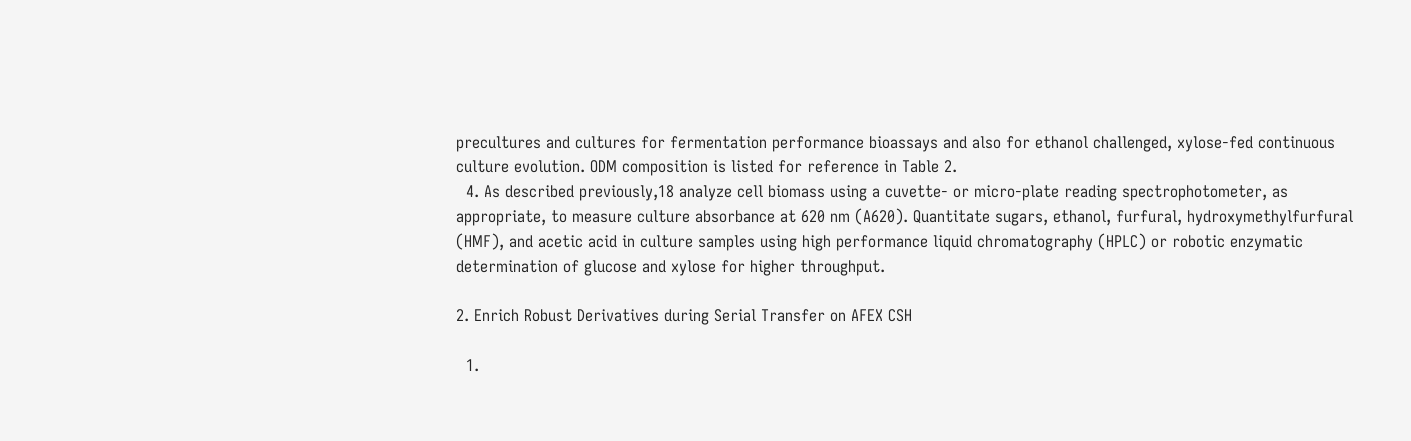precultures and cultures for fermentation performance bioassays and also for ethanol challenged, xylose-fed continuous culture evolution. ODM composition is listed for reference in Table 2.
  4. As described previously,18 analyze cell biomass using a cuvette- or micro-plate reading spectrophotometer, as appropriate, to measure culture absorbance at 620 nm (A620). Quantitate sugars, ethanol, furfural, hydroxymethylfurfural (HMF), and acetic acid in culture samples using high performance liquid chromatography (HPLC) or robotic enzymatic determination of glucose and xylose for higher throughput.

2. Enrich Robust Derivatives during Serial Transfer on AFEX CSH

  1.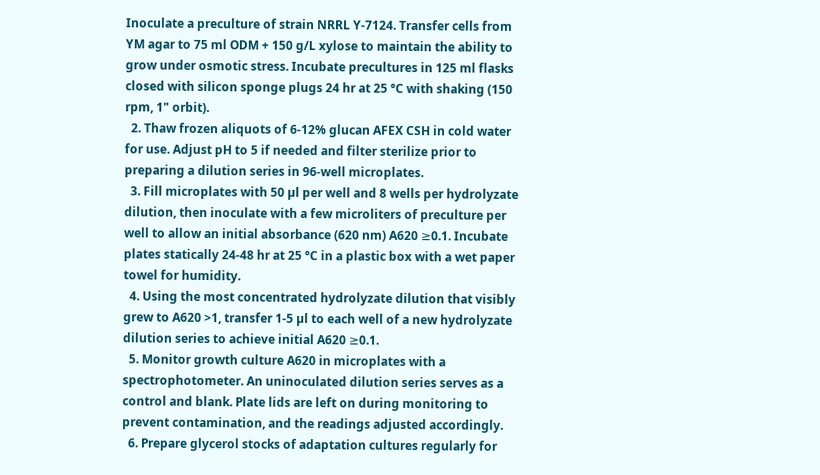Inoculate a preculture of strain NRRL Y-7124. Transfer cells from YM agar to 75 ml ODM + 150 g/L xylose to maintain the ability to grow under osmotic stress. Incubate precultures in 125 ml flasks closed with silicon sponge plugs 24 hr at 25 °C with shaking (150 rpm, 1" orbit).
  2. Thaw frozen aliquots of 6-12% glucan AFEX CSH in cold water for use. Adjust pH to 5 if needed and filter sterilize prior to preparing a dilution series in 96-well microplates.
  3. Fill microplates with 50 µl per well and 8 wells per hydrolyzate dilution, then inoculate with a few microliters of preculture per well to allow an initial absorbance (620 nm) A620 ≥0.1. Incubate plates statically 24-48 hr at 25 °C in a plastic box with a wet paper towel for humidity.
  4. Using the most concentrated hydrolyzate dilution that visibly grew to A620 >1, transfer 1-5 µl to each well of a new hydrolyzate dilution series to achieve initial A620 ≥0.1.
  5. Monitor growth culture A620 in microplates with a spectrophotometer. An uninoculated dilution series serves as a control and blank. Plate lids are left on during monitoring to prevent contamination, and the readings adjusted accordingly.
  6. Prepare glycerol stocks of adaptation cultures regularly for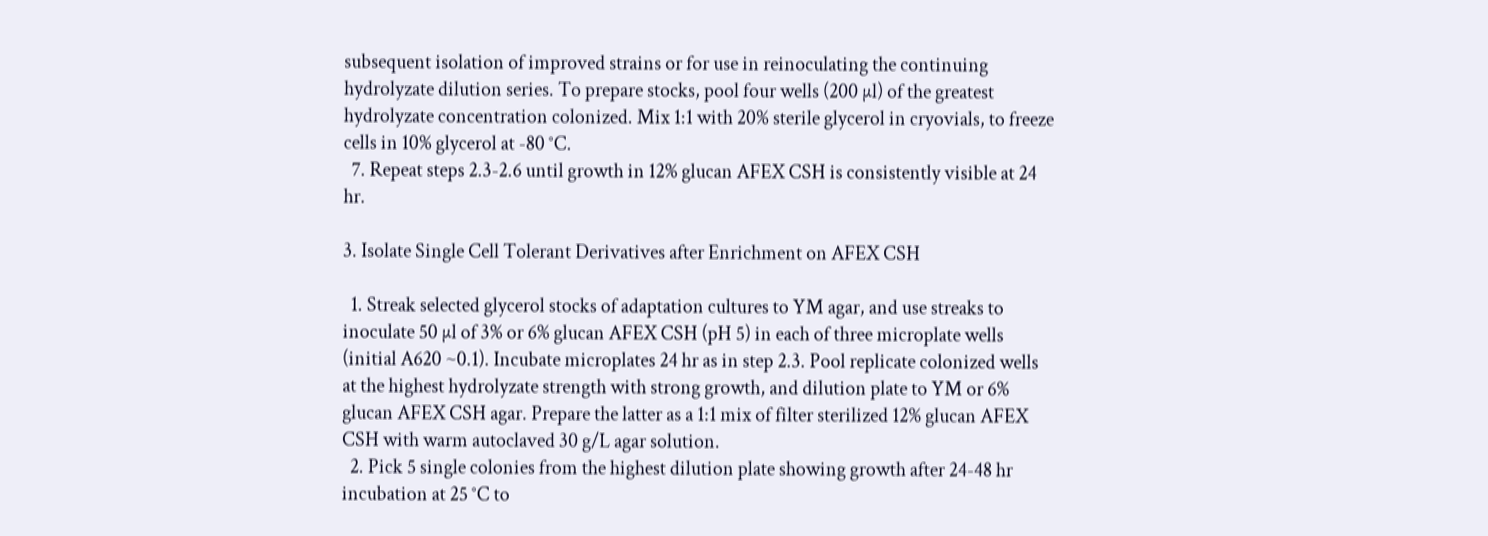subsequent isolation of improved strains or for use in reinoculating the continuing hydrolyzate dilution series. To prepare stocks, pool four wells (200 µl) of the greatest hydrolyzate concentration colonized. Mix 1:1 with 20% sterile glycerol in cryovials, to freeze cells in 10% glycerol at -80 °C.
  7. Repeat steps 2.3-2.6 until growth in 12% glucan AFEX CSH is consistently visible at 24 hr.

3. Isolate Single Cell Tolerant Derivatives after Enrichment on AFEX CSH

  1. Streak selected glycerol stocks of adaptation cultures to YM agar, and use streaks to inoculate 50 µl of 3% or 6% glucan AFEX CSH (pH 5) in each of three microplate wells (initial A620 ~0.1). Incubate microplates 24 hr as in step 2.3. Pool replicate colonized wells at the highest hydrolyzate strength with strong growth, and dilution plate to YM or 6% glucan AFEX CSH agar. Prepare the latter as a 1:1 mix of filter sterilized 12% glucan AFEX CSH with warm autoclaved 30 g/L agar solution.
  2. Pick 5 single colonies from the highest dilution plate showing growth after 24-48 hr incubation at 25 °C to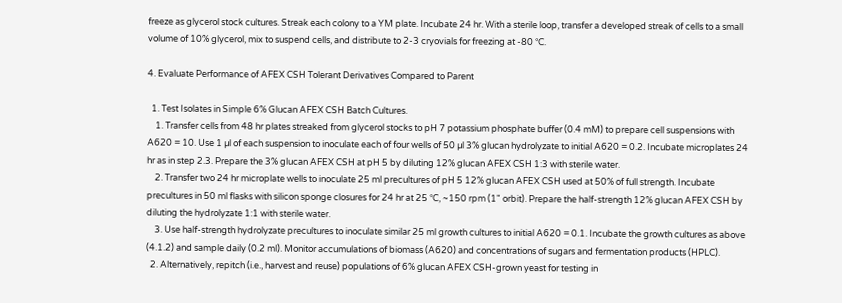freeze as glycerol stock cultures. Streak each colony to a YM plate. Incubate 24 hr. With a sterile loop, transfer a developed streak of cells to a small volume of 10% glycerol, mix to suspend cells, and distribute to 2-3 cryovials for freezing at -80 °C.

4. Evaluate Performance of AFEX CSH Tolerant Derivatives Compared to Parent

  1. Test Isolates in Simple 6% Glucan AFEX CSH Batch Cultures.
    1. Transfer cells from 48 hr plates streaked from glycerol stocks to pH 7 potassium phosphate buffer (0.4 mM) to prepare cell suspensions with A620 = 10. Use 1 µl of each suspension to inoculate each of four wells of 50 µl 3% glucan hydrolyzate to initial A620 = 0.2. Incubate microplates 24 hr as in step 2.3. Prepare the 3% glucan AFEX CSH at pH 5 by diluting 12% glucan AFEX CSH 1:3 with sterile water.
    2. Transfer two 24 hr microplate wells to inoculate 25 ml precultures of pH 5 12% glucan AFEX CSH used at 50% of full strength. Incubate precultures in 50 ml flasks with silicon sponge closures for 24 hr at 25 °C, ~150 rpm (1" orbit). Prepare the half-strength 12% glucan AFEX CSH by diluting the hydrolyzate 1:1 with sterile water.
    3. Use half-strength hydrolyzate precultures to inoculate similar 25 ml growth cultures to initial A620 = 0.1. Incubate the growth cultures as above (4.1.2) and sample daily (0.2 ml). Monitor accumulations of biomass (A620) and concentrations of sugars and fermentation products (HPLC).
  2. Alternatively, repitch (i.e., harvest and reuse) populations of 6% glucan AFEX CSH-grown yeast for testing in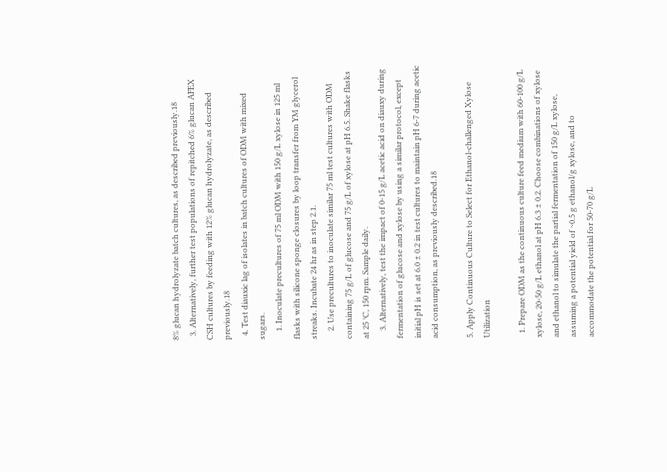8% glucan hydrolyzate batch cultures, as described previously.18
  3. Alternatively, further test populations of repitched 6% glucan AFEX CSH cultures by feeding with 12% glucan hydrolyzate, as described previously.18
  4. Test diauxic lag of isolates in batch cultures of ODM with mixed sugars.
    1. Inoculate precultures of 75 ml ODM with 150 g/L xylose in 125 ml flasks with silicone sponge closures by loop transfer from YM glycerol streaks. Incubate 24 hr as in step 2.1.
    2. Use precultures to inoculate similar 75 ml test cultures with ODM containing 75 g/L of glucose and 75 g/L of xylose at pH 6.5. Shake flasks at 25 °C, 150 rpm. Sample daily.
    3. Alternatively, test the impact of 0-15 g/L acetic acid on diauxy during fermentation of glucose and xylose by using a similar protocol, except initial pH is set at 6.0 ± 0.2 in test cultures to maintain pH 6-7 during acetic acid consumption, as previously described.18

5. Apply Continuous Culture to Select for Ethanol-challenged Xylose Utilization

  1. Prepare ODM as the continuous culture feed medium with 60-100 g/L xylose, 20-50 g/L ethanol at pH 6.3 ± 0.2. Choose combinations of xylose and ethanol to simulate the partial fermentation of 150 g/L xylose, assuming a potential yield of ~0.5 g ethanol/g xylose, and to accommodate the potential for 50-70 g/L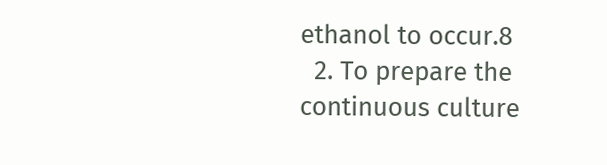ethanol to occur.8
  2. To prepare the continuous culture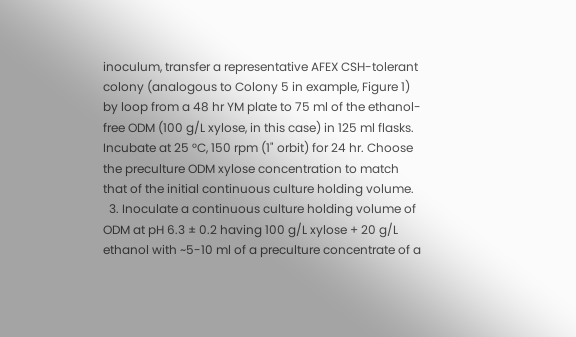inoculum, transfer a representative AFEX CSH-tolerant colony (analogous to Colony 5 in example, Figure 1) by loop from a 48 hr YM plate to 75 ml of the ethanol-free ODM (100 g/L xylose, in this case) in 125 ml flasks. Incubate at 25 °C, 150 rpm (1" orbit) for 24 hr. Choose the preculture ODM xylose concentration to match that of the initial continuous culture holding volume.
  3. Inoculate a continuous culture holding volume of ODM at pH 6.3 ± 0.2 having 100 g/L xylose + 20 g/L ethanol with ~5-10 ml of a preculture concentrate of a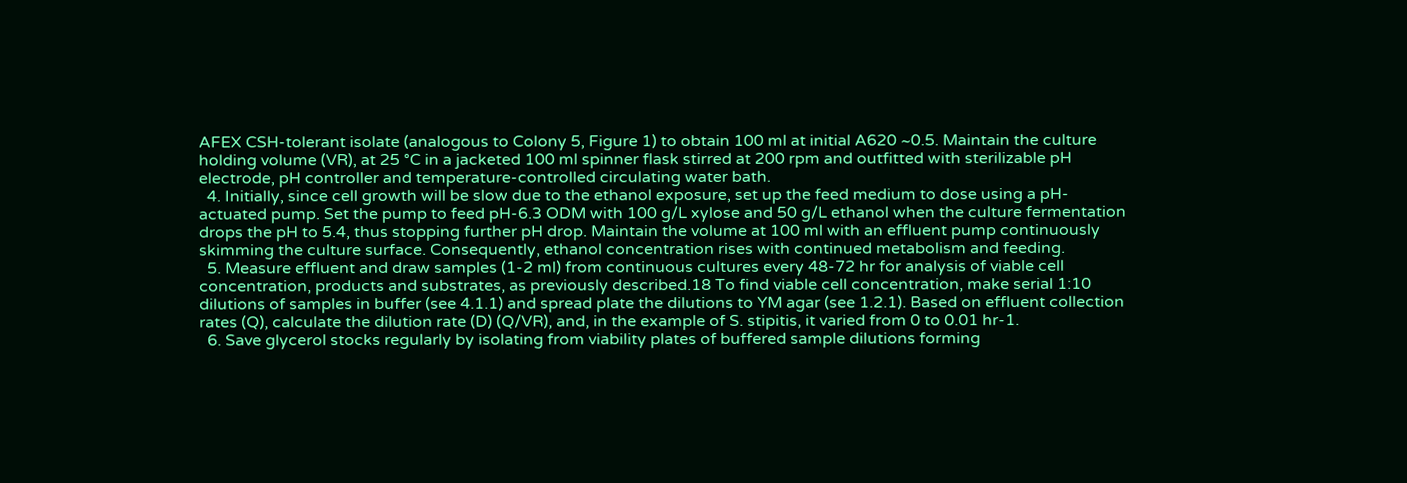AFEX CSH-tolerant isolate (analogous to Colony 5, Figure 1) to obtain 100 ml at initial A620 ~0.5. Maintain the culture holding volume (VR), at 25 °C in a jacketed 100 ml spinner flask stirred at 200 rpm and outfitted with sterilizable pH electrode, pH controller and temperature-controlled circulating water bath.
  4. Initially, since cell growth will be slow due to the ethanol exposure, set up the feed medium to dose using a pH-actuated pump. Set the pump to feed pH-6.3 ODM with 100 g/L xylose and 50 g/L ethanol when the culture fermentation drops the pH to 5.4, thus stopping further pH drop. Maintain the volume at 100 ml with an effluent pump continuously skimming the culture surface. Consequently, ethanol concentration rises with continued metabolism and feeding.
  5. Measure effluent and draw samples (1-2 ml) from continuous cultures every 48-72 hr for analysis of viable cell concentration, products and substrates, as previously described.18 To find viable cell concentration, make serial 1:10 dilutions of samples in buffer (see 4.1.1) and spread plate the dilutions to YM agar (see 1.2.1). Based on effluent collection rates (Q), calculate the dilution rate (D) (Q/VR), and, in the example of S. stipitis, it varied from 0 to 0.01 hr-1.
  6. Save glycerol stocks regularly by isolating from viability plates of buffered sample dilutions forming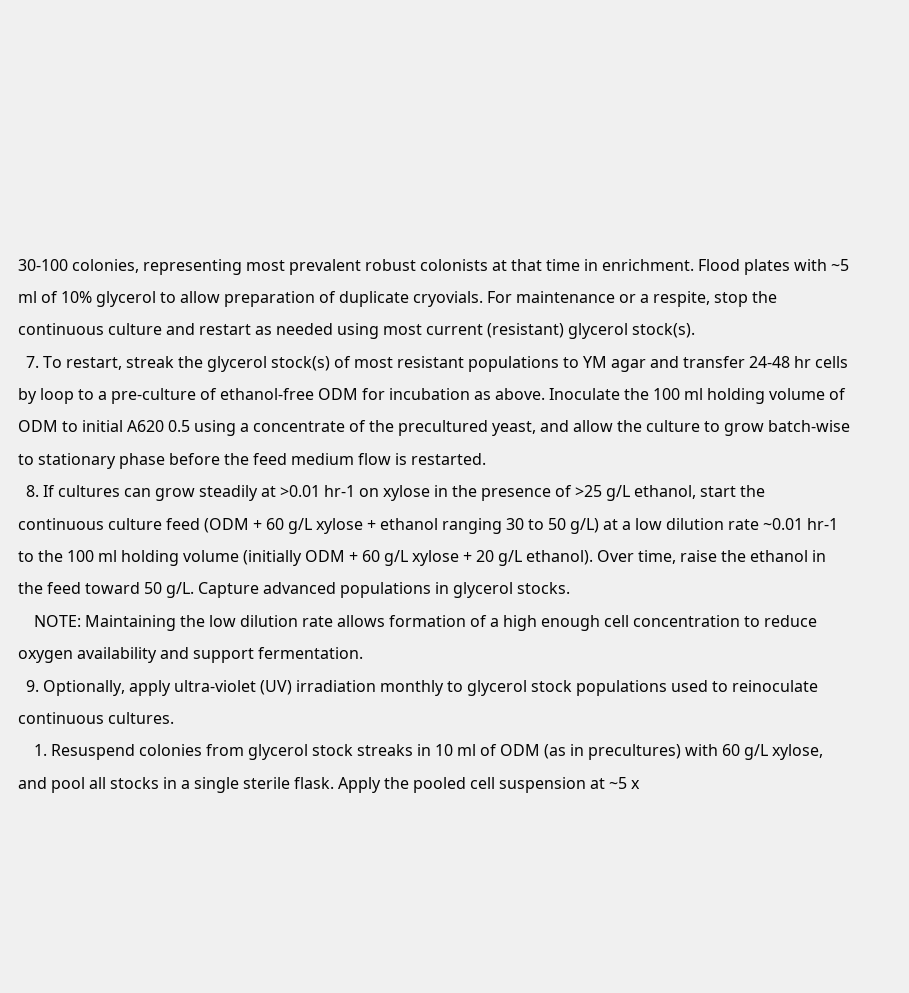30-100 colonies, representing most prevalent robust colonists at that time in enrichment. Flood plates with ~5 ml of 10% glycerol to allow preparation of duplicate cryovials. For maintenance or a respite, stop the continuous culture and restart as needed using most current (resistant) glycerol stock(s).
  7. To restart, streak the glycerol stock(s) of most resistant populations to YM agar and transfer 24-48 hr cells by loop to a pre-culture of ethanol-free ODM for incubation as above. Inoculate the 100 ml holding volume of ODM to initial A620 0.5 using a concentrate of the precultured yeast, and allow the culture to grow batch-wise to stationary phase before the feed medium flow is restarted.
  8. If cultures can grow steadily at >0.01 hr-1 on xylose in the presence of >25 g/L ethanol, start the continuous culture feed (ODM + 60 g/L xylose + ethanol ranging 30 to 50 g/L) at a low dilution rate ~0.01 hr-1 to the 100 ml holding volume (initially ODM + 60 g/L xylose + 20 g/L ethanol). Over time, raise the ethanol in the feed toward 50 g/L. Capture advanced populations in glycerol stocks.
    NOTE: Maintaining the low dilution rate allows formation of a high enough cell concentration to reduce oxygen availability and support fermentation.
  9. Optionally, apply ultra-violet (UV) irradiation monthly to glycerol stock populations used to reinoculate continuous cultures.
    1. Resuspend colonies from glycerol stock streaks in 10 ml of ODM (as in precultures) with 60 g/L xylose, and pool all stocks in a single sterile flask. Apply the pooled cell suspension at ~5 x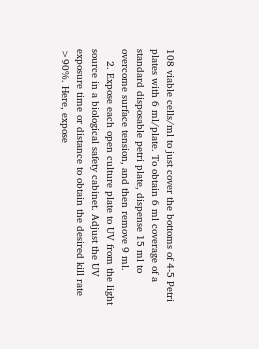108 viable cells/ml to just cover the bottoms of 4-5 Petri plates with 6 ml/plate. To obtain 6 ml coverage of a standard disposable petri plate, dispense 15 ml to overcome surface tension, and then remove 9 ml.
    2. Expose each open culture plate to UV from the light source in a biological safety cabinet. Adjust the UV exposure time or distance to obtain the desired kill rate >90%. Here, expose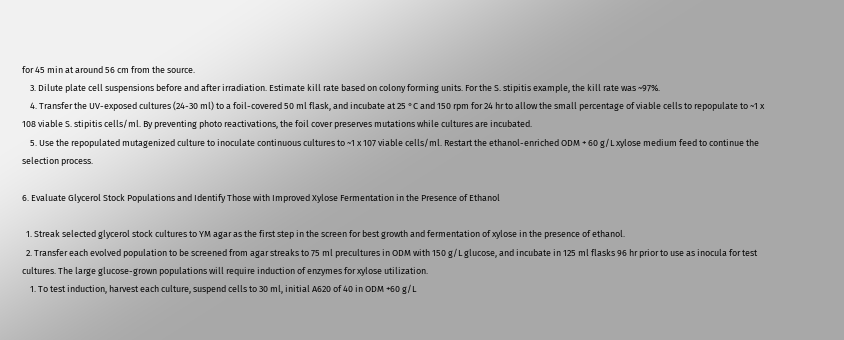for 45 min at around 56 cm from the source.
    3. Dilute plate cell suspensions before and after irradiation. Estimate kill rate based on colony forming units. For the S. stipitis example, the kill rate was ~97%.
    4. Transfer the UV-exposed cultures (24-30 ml) to a foil-covered 50 ml flask, and incubate at 25 °C and 150 rpm for 24 hr to allow the small percentage of viable cells to repopulate to ~1 x 108 viable S. stipitis cells/ml. By preventing photo reactivations, the foil cover preserves mutations while cultures are incubated.
    5. Use the repopulated mutagenized culture to inoculate continuous cultures to ~1 x 107 viable cells/ml. Restart the ethanol-enriched ODM + 60 g/L xylose medium feed to continue the selection process.

6. Evaluate Glycerol Stock Populations and Identify Those with Improved Xylose Fermentation in the Presence of Ethanol

  1. Streak selected glycerol stock cultures to YM agar as the first step in the screen for best growth and fermentation of xylose in the presence of ethanol.
  2. Transfer each evolved population to be screened from agar streaks to 75 ml precultures in ODM with 150 g/L glucose, and incubate in 125 ml flasks 96 hr prior to use as inocula for test cultures. The large glucose-grown populations will require induction of enzymes for xylose utilization.
    1. To test induction, harvest each culture, suspend cells to 30 ml, initial A620 of 40 in ODM +60 g/L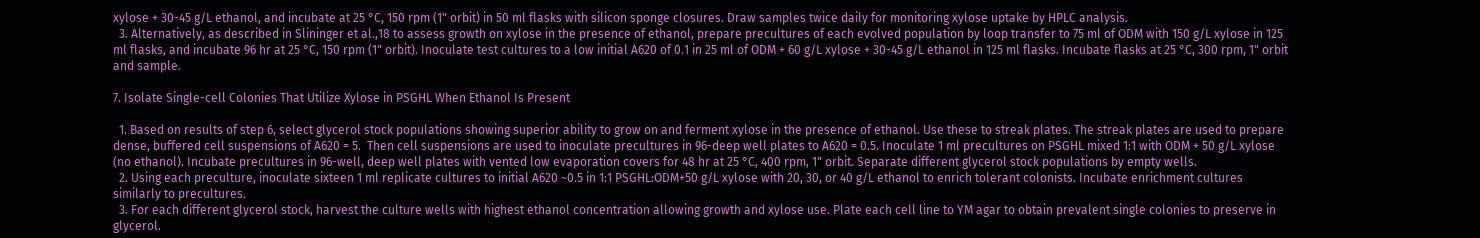xylose + 30-45 g/L ethanol, and incubate at 25 °C, 150 rpm (1" orbit) in 50 ml flasks with silicon sponge closures. Draw samples twice daily for monitoring xylose uptake by HPLC analysis.
  3. Alternatively, as described in Slininger et al.,18 to assess growth on xylose in the presence of ethanol, prepare precultures of each evolved population by loop transfer to 75 ml of ODM with 150 g/L xylose in 125 ml flasks, and incubate 96 hr at 25 °C, 150 rpm (1" orbit). Inoculate test cultures to a low initial A620 of 0.1 in 25 ml of ODM + 60 g/L xylose + 30-45 g/L ethanol in 125 ml flasks. Incubate flasks at 25 °C, 300 rpm, 1" orbit and sample.

7. Isolate Single-cell Colonies That Utilize Xylose in PSGHL When Ethanol Is Present

  1. Based on results of step 6, select glycerol stock populations showing superior ability to grow on and ferment xylose in the presence of ethanol. Use these to streak plates. The streak plates are used to prepare dense, buffered cell suspensions of A620 = 5.  Then cell suspensions are used to inoculate precultures in 96-deep well plates to A620 = 0.5. Inoculate 1 ml precultures on PSGHL mixed 1:1 with ODM + 50 g/L xylose (no ethanol). Incubate precultures in 96-well, deep well plates with vented low evaporation covers for 48 hr at 25 °C, 400 rpm, 1" orbit. Separate different glycerol stock populations by empty wells.
  2. Using each preculture, inoculate sixteen 1 ml replicate cultures to initial A620 ~0.5 in 1:1 PSGHL:ODM+50 g/L xylose with 20, 30, or 40 g/L ethanol to enrich tolerant colonists. Incubate enrichment cultures similarly to precultures.
  3. For each different glycerol stock, harvest the culture wells with highest ethanol concentration allowing growth and xylose use. Plate each cell line to YM agar to obtain prevalent single colonies to preserve in glycerol.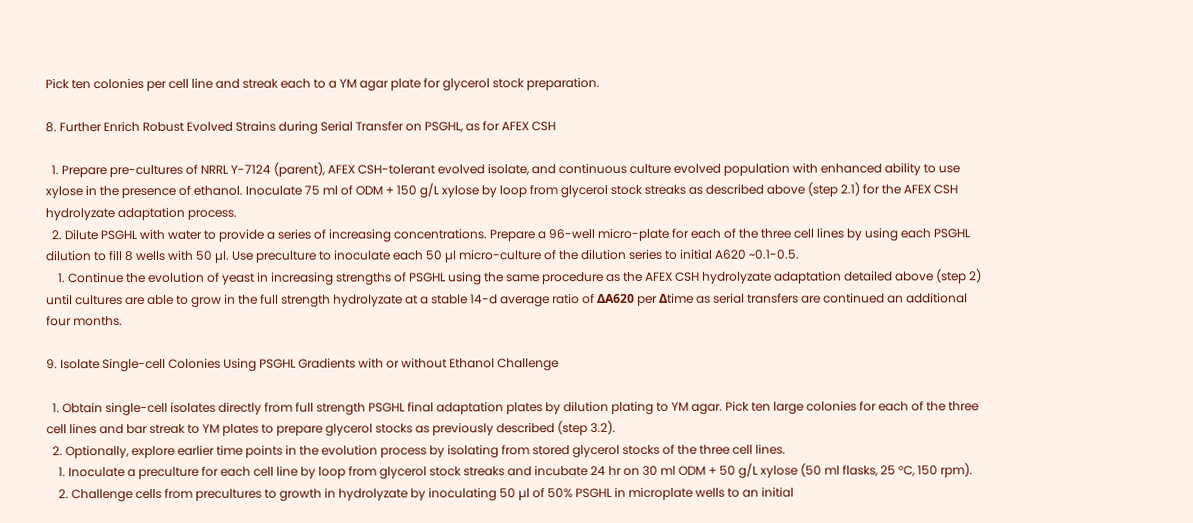Pick ten colonies per cell line and streak each to a YM agar plate for glycerol stock preparation.

8. Further Enrich Robust Evolved Strains during Serial Transfer on PSGHL, as for AFEX CSH

  1. Prepare pre-cultures of NRRL Y-7124 (parent), AFEX CSH-tolerant evolved isolate, and continuous culture evolved population with enhanced ability to use xylose in the presence of ethanol. Inoculate 75 ml of ODM + 150 g/L xylose by loop from glycerol stock streaks as described above (step 2.1) for the AFEX CSH hydrolyzate adaptation process.
  2. Dilute PSGHL with water to provide a series of increasing concentrations. Prepare a 96-well micro-plate for each of the three cell lines by using each PSGHL dilution to fill 8 wells with 50 µl. Use preculture to inoculate each 50 µl micro-culture of the dilution series to initial A620 ~0.1-0.5.
    1. Continue the evolution of yeast in increasing strengths of PSGHL using the same procedure as the AFEX CSH hydrolyzate adaptation detailed above (step 2) until cultures are able to grow in the full strength hydrolyzate at a stable 14-d average ratio of ΔA620 per Δtime as serial transfers are continued an additional four months.

9. Isolate Single-cell Colonies Using PSGHL Gradients with or without Ethanol Challenge

  1. Obtain single-cell isolates directly from full strength PSGHL final adaptation plates by dilution plating to YM agar. Pick ten large colonies for each of the three cell lines and bar streak to YM plates to prepare glycerol stocks as previously described (step 3.2).
  2. Optionally, explore earlier time points in the evolution process by isolating from stored glycerol stocks of the three cell lines.
    1. Inoculate a preculture for each cell line by loop from glycerol stock streaks and incubate 24 hr on 30 ml ODM + 50 g/L xylose (50 ml flasks, 25 °C, 150 rpm).
    2. Challenge cells from precultures to growth in hydrolyzate by inoculating 50 µl of 50% PSGHL in microplate wells to an initial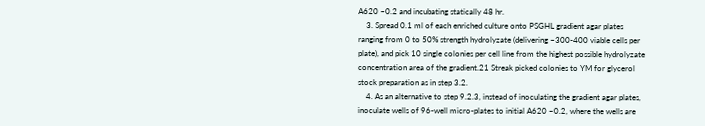A620 ~0.2 and incubating statically 48 hr.
    3. Spread 0.1 ml of each enriched culture onto PSGHL gradient agar plates ranging from 0 to 50% strength hydrolyzate (delivering ~300-400 viable cells per plate), and pick 10 single colonies per cell line from the highest possible hydrolyzate concentration area of the gradient.21 Streak picked colonies to YM for glycerol stock preparation as in step 3.2.
    4. As an alternative to step 9.2.3, instead of inoculating the gradient agar plates, inoculate wells of 96-well micro-plates to initial A620 ~0.2, where the wells are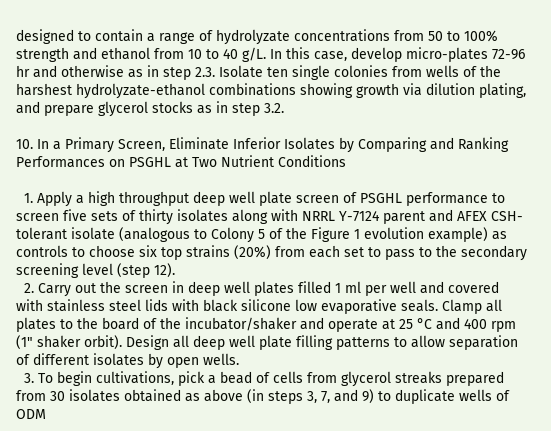designed to contain a range of hydrolyzate concentrations from 50 to 100% strength and ethanol from 10 to 40 g/L. In this case, develop micro-plates 72-96 hr and otherwise as in step 2.3. Isolate ten single colonies from wells of the harshest hydrolyzate-ethanol combinations showing growth via dilution plating, and prepare glycerol stocks as in step 3.2.

10. In a Primary Screen, Eliminate Inferior Isolates by Comparing and Ranking Performances on PSGHL at Two Nutrient Conditions

  1. Apply a high throughput deep well plate screen of PSGHL performance to screen five sets of thirty isolates along with NRRL Y-7124 parent and AFEX CSH-tolerant isolate (analogous to Colony 5 of the Figure 1 evolution example) as controls to choose six top strains (20%) from each set to pass to the secondary screening level (step 12).
  2. Carry out the screen in deep well plates filled 1 ml per well and covered with stainless steel lids with black silicone low evaporative seals. Clamp all plates to the board of the incubator/shaker and operate at 25 °C and 400 rpm (1" shaker orbit). Design all deep well plate filling patterns to allow separation of different isolates by open wells.
  3. To begin cultivations, pick a bead of cells from glycerol streaks prepared from 30 isolates obtained as above (in steps 3, 7, and 9) to duplicate wells of ODM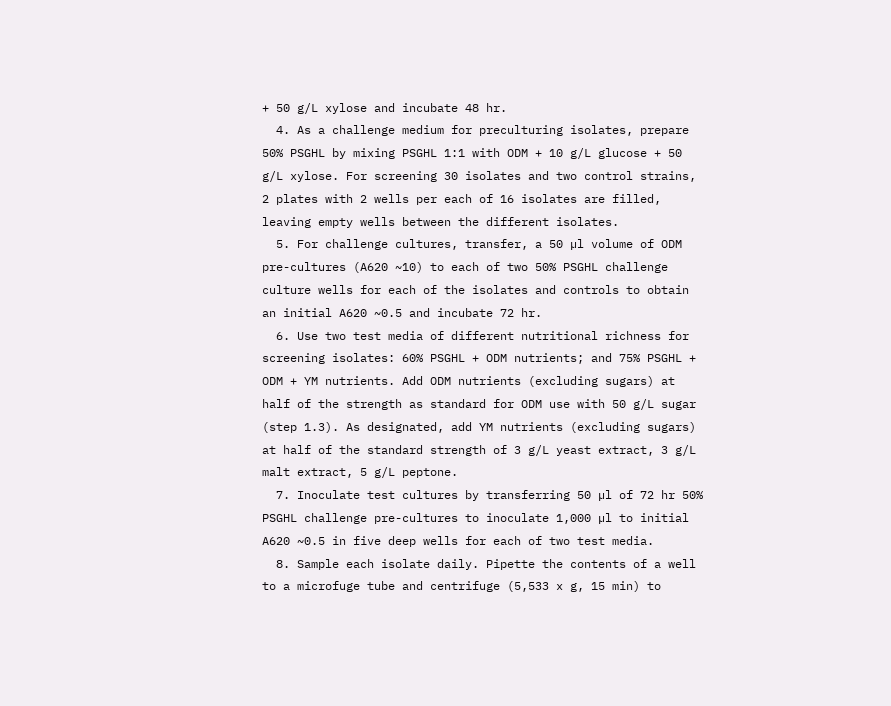+ 50 g/L xylose and incubate 48 hr.
  4. As a challenge medium for preculturing isolates, prepare 50% PSGHL by mixing PSGHL 1:1 with ODM + 10 g/L glucose + 50 g/L xylose. For screening 30 isolates and two control strains, 2 plates with 2 wells per each of 16 isolates are filled, leaving empty wells between the different isolates.
  5. For challenge cultures, transfer, a 50 µl volume of ODM pre-cultures (A620 ~10) to each of two 50% PSGHL challenge culture wells for each of the isolates and controls to obtain an initial A620 ~0.5 and incubate 72 hr.
  6. Use two test media of different nutritional richness for screening isolates: 60% PSGHL + ODM nutrients; and 75% PSGHL + ODM + YM nutrients. Add ODM nutrients (excluding sugars) at half of the strength as standard for ODM use with 50 g/L sugar (step 1.3). As designated, add YM nutrients (excluding sugars) at half of the standard strength of 3 g/L yeast extract, 3 g/L malt extract, 5 g/L peptone.
  7. Inoculate test cultures by transferring 50 µl of 72 hr 50% PSGHL challenge pre-cultures to inoculate 1,000 µl to initial A620 ~0.5 in five deep wells for each of two test media.
  8. Sample each isolate daily. Pipette the contents of a well to a microfuge tube and centrifuge (5,533 x g, 15 min) to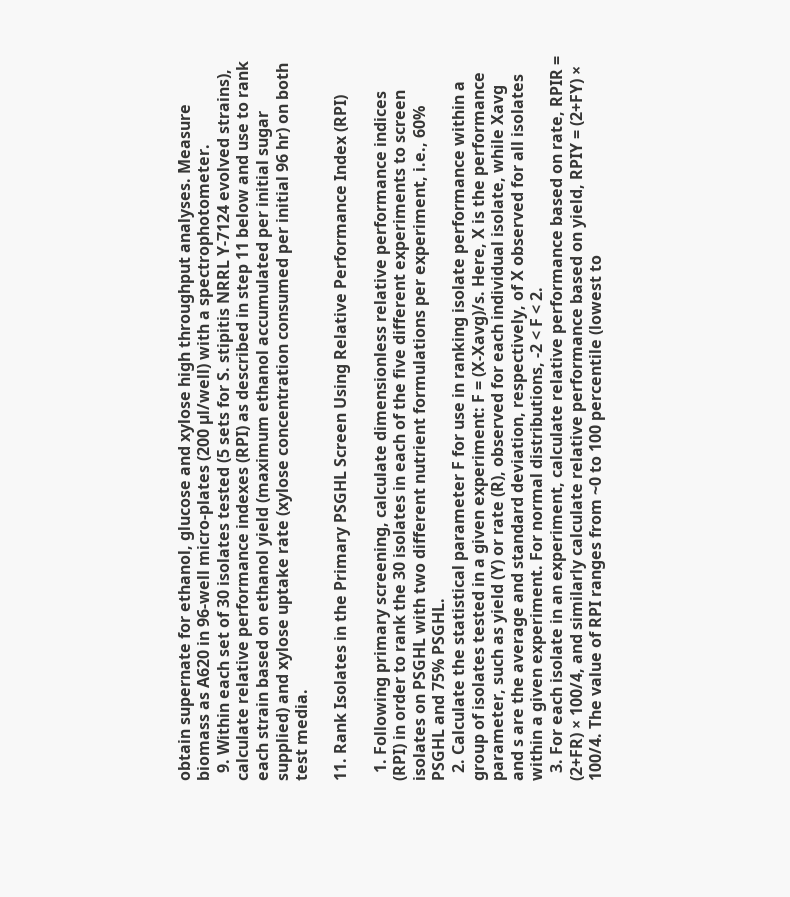obtain supernate for ethanol, glucose and xylose high throughput analyses. Measure biomass as A620 in 96-well micro-plates (200 µl/well) with a spectrophotometer.
  9. Within each set of 30 isolates tested (5 sets for S. stipitis NRRL Y-7124 evolved strains), calculate relative performance indexes (RPI) as described in step 11 below and use to rank each strain based on ethanol yield (maximum ethanol accumulated per initial sugar supplied) and xylose uptake rate (xylose concentration consumed per initial 96 hr) on both test media.

11. Rank Isolates in the Primary PSGHL Screen Using Relative Performance Index (RPI)

  1. Following primary screening, calculate dimensionless relative performance indices (RPI) in order to rank the 30 isolates in each of the five different experiments to screen isolates on PSGHL with two different nutrient formulations per experiment, i.e., 60% PSGHL and 75% PSGHL.
  2. Calculate the statistical parameter F for use in ranking isolate performance within a group of isolates tested in a given experiment: F = (X-Xavg)/s. Here, X is the performance parameter, such as yield (Y) or rate (R), observed for each individual isolate, while Xavg and s are the average and standard deviation, respectively, of X observed for all isolates within a given experiment. For normal distributions, -2 < F < 2.
  3. For each isolate in an experiment, calculate relative performance based on rate, RPIR = (2+FR) × 100/4, and similarly calculate relative performance based on yield, RPIY = (2+FY) × 100/4. The value of RPI ranges from ~0 to 100 percentile (lowest to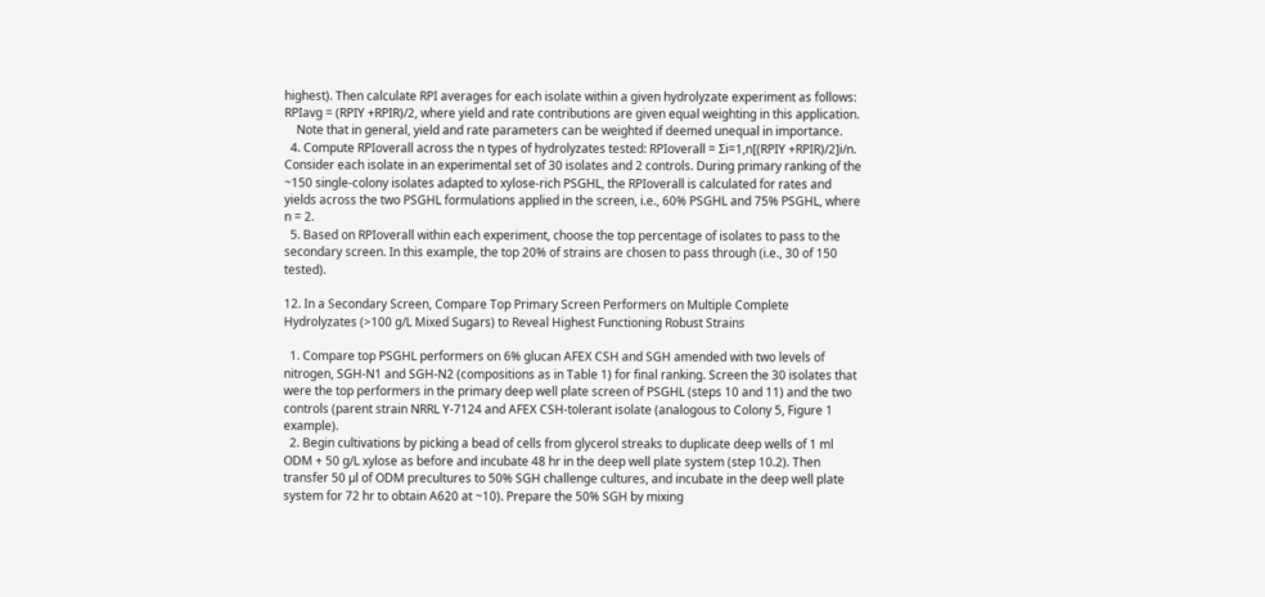highest). Then calculate RPI averages for each isolate within a given hydrolyzate experiment as follows: RPIavg = (RPIY +RPIR)/2, where yield and rate contributions are given equal weighting in this application.
    Note that in general, yield and rate parameters can be weighted if deemed unequal in importance.
  4. Compute RPIoverall across the n types of hydrolyzates tested: RPIoverall = Σi=1,n[(RPIY +RPIR)/2]i/n. Consider each isolate in an experimental set of 30 isolates and 2 controls. During primary ranking of the ~150 single-colony isolates adapted to xylose-rich PSGHL, the RPIoverall is calculated for rates and yields across the two PSGHL formulations applied in the screen, i.e., 60% PSGHL and 75% PSGHL, where n = 2.
  5. Based on RPIoverall within each experiment, choose the top percentage of isolates to pass to the secondary screen. In this example, the top 20% of strains are chosen to pass through (i.e., 30 of 150 tested).

12. In a Secondary Screen, Compare Top Primary Screen Performers on Multiple Complete Hydrolyzates (>100 g/L Mixed Sugars) to Reveal Highest Functioning Robust Strains

  1. Compare top PSGHL performers on 6% glucan AFEX CSH and SGH amended with two levels of nitrogen, SGH-N1 and SGH-N2 (compositions as in Table 1) for final ranking. Screen the 30 isolates that were the top performers in the primary deep well plate screen of PSGHL (steps 10 and 11) and the two controls (parent strain NRRL Y-7124 and AFEX CSH-tolerant isolate (analogous to Colony 5, Figure 1 example).
  2. Begin cultivations by picking a bead of cells from glycerol streaks to duplicate deep wells of 1 ml ODM + 50 g/L xylose as before and incubate 48 hr in the deep well plate system (step 10.2). Then transfer 50 µl of ODM precultures to 50% SGH challenge cultures, and incubate in the deep well plate system for 72 hr to obtain A620 at ~10). Prepare the 50% SGH by mixing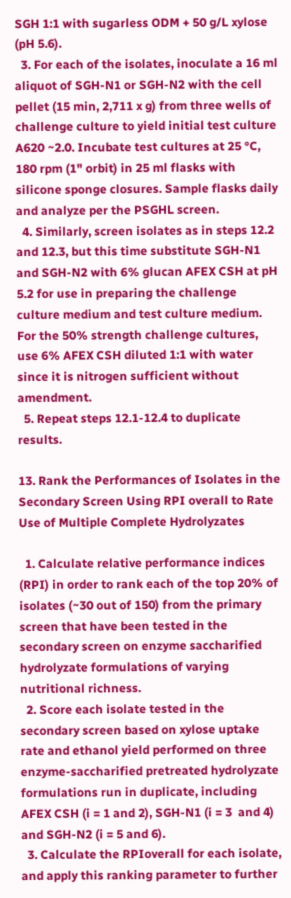SGH 1:1 with sugarless ODM + 50 g/L xylose (pH 5.6).
  3. For each of the isolates, inoculate a 16 ml aliquot of SGH-N1 or SGH-N2 with the cell pellet (15 min, 2,711 x g) from three wells of challenge culture to yield initial test culture A620 ~2.0. Incubate test cultures at 25 °C, 180 rpm (1" orbit) in 25 ml flasks with silicone sponge closures. Sample flasks daily and analyze per the PSGHL screen.
  4. Similarly, screen isolates as in steps 12.2 and 12.3, but this time substitute SGH-N1 and SGH-N2 with 6% glucan AFEX CSH at pH 5.2 for use in preparing the challenge culture medium and test culture medium. For the 50% strength challenge cultures, use 6% AFEX CSH diluted 1:1 with water since it is nitrogen sufficient without amendment.
  5. Repeat steps 12.1-12.4 to duplicate results.

13. Rank the Performances of Isolates in the Secondary Screen Using RPI overall to Rate Use of Multiple Complete Hydrolyzates

  1. Calculate relative performance indices (RPI) in order to rank each of the top 20% of isolates (~30 out of 150) from the primary screen that have been tested in the secondary screen on enzyme saccharified hydrolyzate formulations of varying nutritional richness.
  2. Score each isolate tested in the secondary screen based on xylose uptake rate and ethanol yield performed on three enzyme-saccharified pretreated hydrolyzate formulations run in duplicate, including AFEX CSH (i = 1 and 2), SGH-N1 (i = 3  and 4) and SGH-N2 (i = 5 and 6).
  3. Calculate the RPIoverall for each isolate, and apply this ranking parameter to further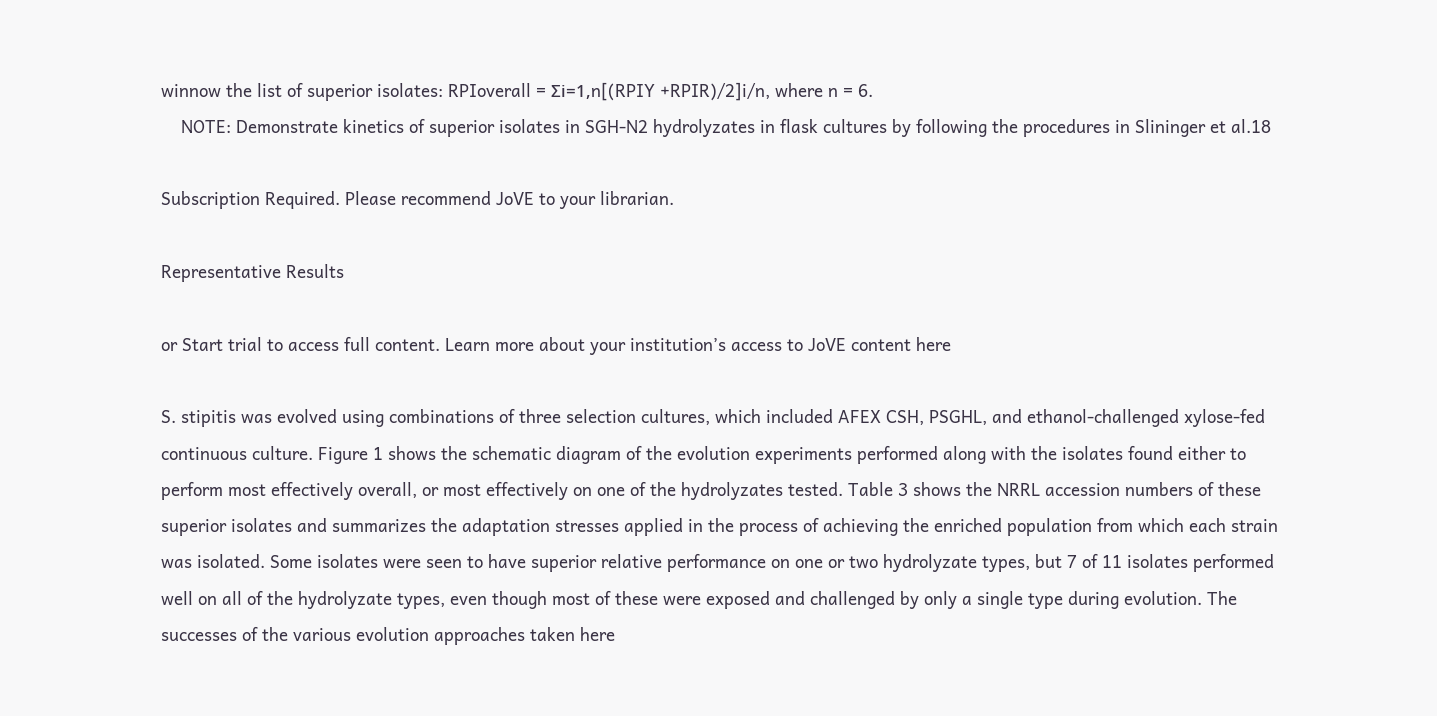winnow the list of superior isolates: RPIoverall = Σi=1,n[(RPIY +RPIR)/2]i/n, where n = 6.
    NOTE: Demonstrate kinetics of superior isolates in SGH-N2 hydrolyzates in flask cultures by following the procedures in Slininger et al.18

Subscription Required. Please recommend JoVE to your librarian.

Representative Results

or Start trial to access full content. Learn more about your institution’s access to JoVE content here

S. stipitis was evolved using combinations of three selection cultures, which included AFEX CSH, PSGHL, and ethanol-challenged xylose-fed continuous culture. Figure 1 shows the schematic diagram of the evolution experiments performed along with the isolates found either to perform most effectively overall, or most effectively on one of the hydrolyzates tested. Table 3 shows the NRRL accession numbers of these superior isolates and summarizes the adaptation stresses applied in the process of achieving the enriched population from which each strain was isolated. Some isolates were seen to have superior relative performance on one or two hydrolyzate types, but 7 of 11 isolates performed well on all of the hydrolyzate types, even though most of these were exposed and challenged by only a single type during evolution. The successes of the various evolution approaches taken here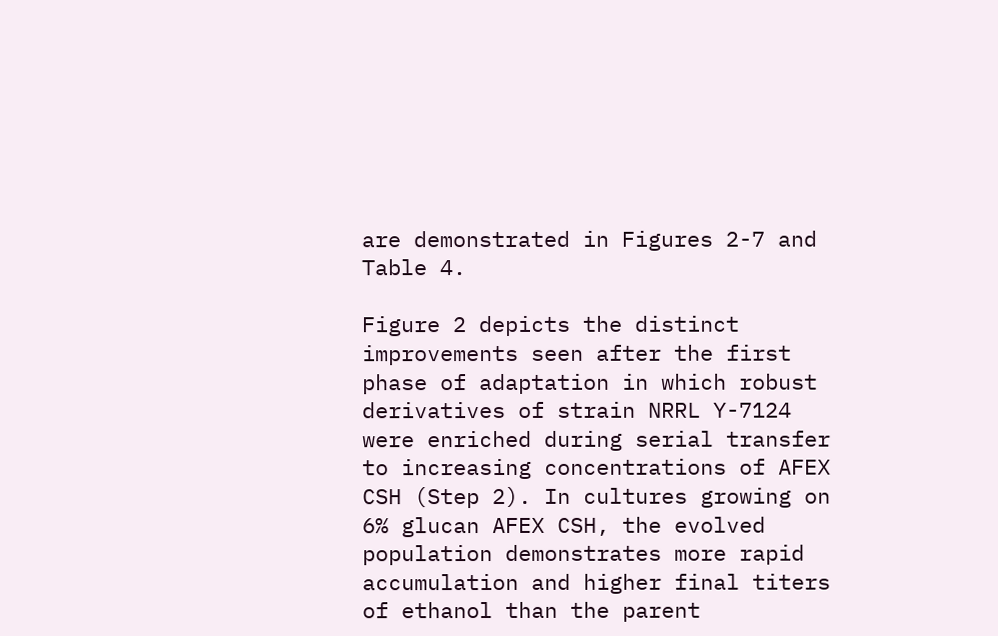are demonstrated in Figures 2-7 and Table 4.

Figure 2 depicts the distinct improvements seen after the first phase of adaptation in which robust derivatives of strain NRRL Y-7124 were enriched during serial transfer to increasing concentrations of AFEX CSH (Step 2). In cultures growing on 6% glucan AFEX CSH, the evolved population demonstrates more rapid accumulation and higher final titers of ethanol than the parent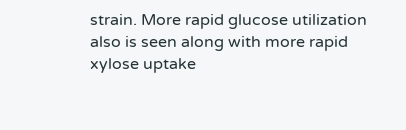strain. More rapid glucose utilization also is seen along with more rapid xylose uptake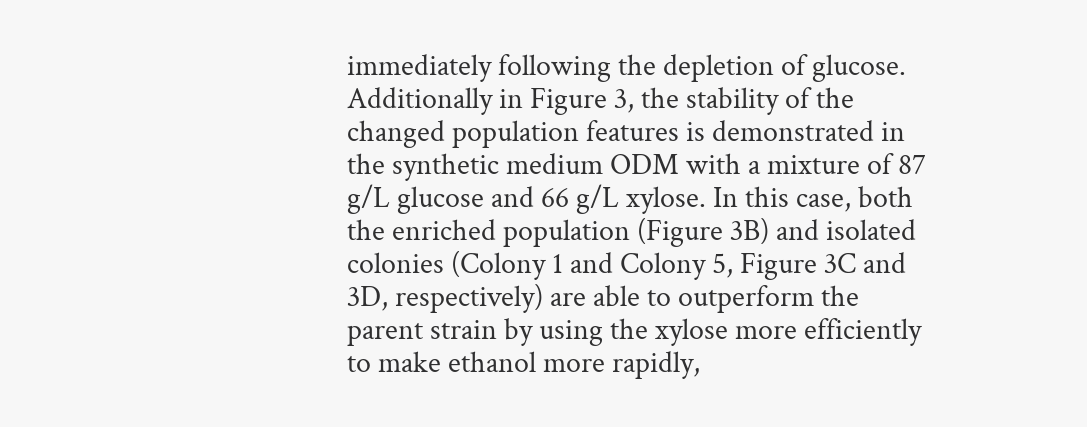immediately following the depletion of glucose. Additionally in Figure 3, the stability of the changed population features is demonstrated in the synthetic medium ODM with a mixture of 87 g/L glucose and 66 g/L xylose. In this case, both the enriched population (Figure 3B) and isolated colonies (Colony 1 and Colony 5, Figure 3C and 3D, respectively) are able to outperform the parent strain by using the xylose more efficiently to make ethanol more rapidly,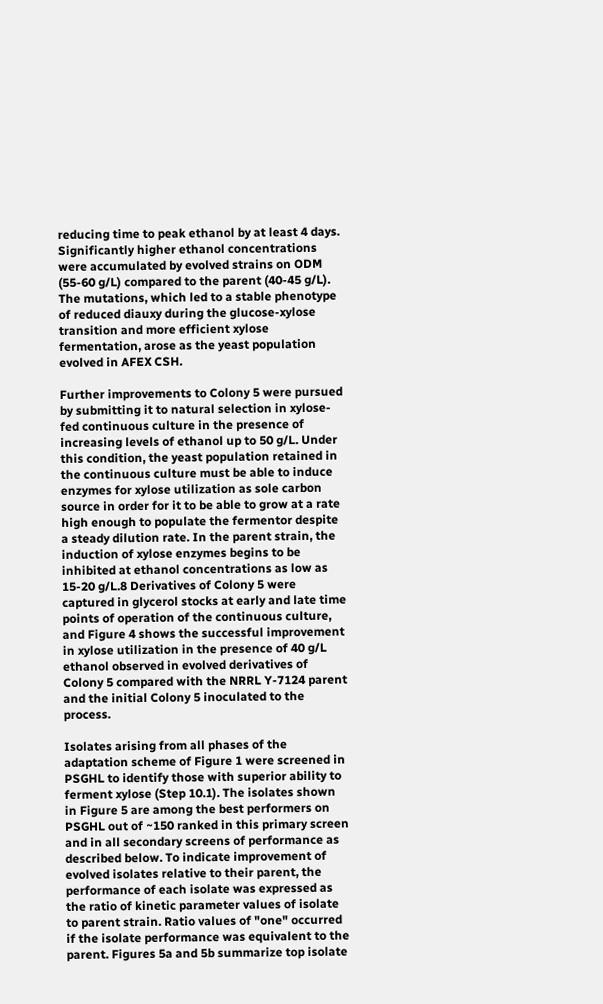reducing time to peak ethanol by at least 4 days. Significantly higher ethanol concentrations were accumulated by evolved strains on ODM (55-60 g/L) compared to the parent (40-45 g/L). The mutations, which led to a stable phenotype of reduced diauxy during the glucose-xylose transition and more efficient xylose fermentation, arose as the yeast population evolved in AFEX CSH.

Further improvements to Colony 5 were pursued by submitting it to natural selection in xylose-fed continuous culture in the presence of increasing levels of ethanol up to 50 g/L. Under this condition, the yeast population retained in the continuous culture must be able to induce enzymes for xylose utilization as sole carbon source in order for it to be able to grow at a rate high enough to populate the fermentor despite a steady dilution rate. In the parent strain, the induction of xylose enzymes begins to be inhibited at ethanol concentrations as low as 15-20 g/L.8 Derivatives of Colony 5 were captured in glycerol stocks at early and late time points of operation of the continuous culture, and Figure 4 shows the successful improvement in xylose utilization in the presence of 40 g/L ethanol observed in evolved derivatives of Colony 5 compared with the NRRL Y-7124 parent and the initial Colony 5 inoculated to the process.

Isolates arising from all phases of the adaptation scheme of Figure 1 were screened in PSGHL to identify those with superior ability to ferment xylose (Step 10.1). The isolates shown in Figure 5 are among the best performers on PSGHL out of ~150 ranked in this primary screen and in all secondary screens of performance as described below. To indicate improvement of evolved isolates relative to their parent, the performance of each isolate was expressed as the ratio of kinetic parameter values of isolate to parent strain. Ratio values of "one" occurred if the isolate performance was equivalent to the parent. Figures 5a and 5b summarize top isolate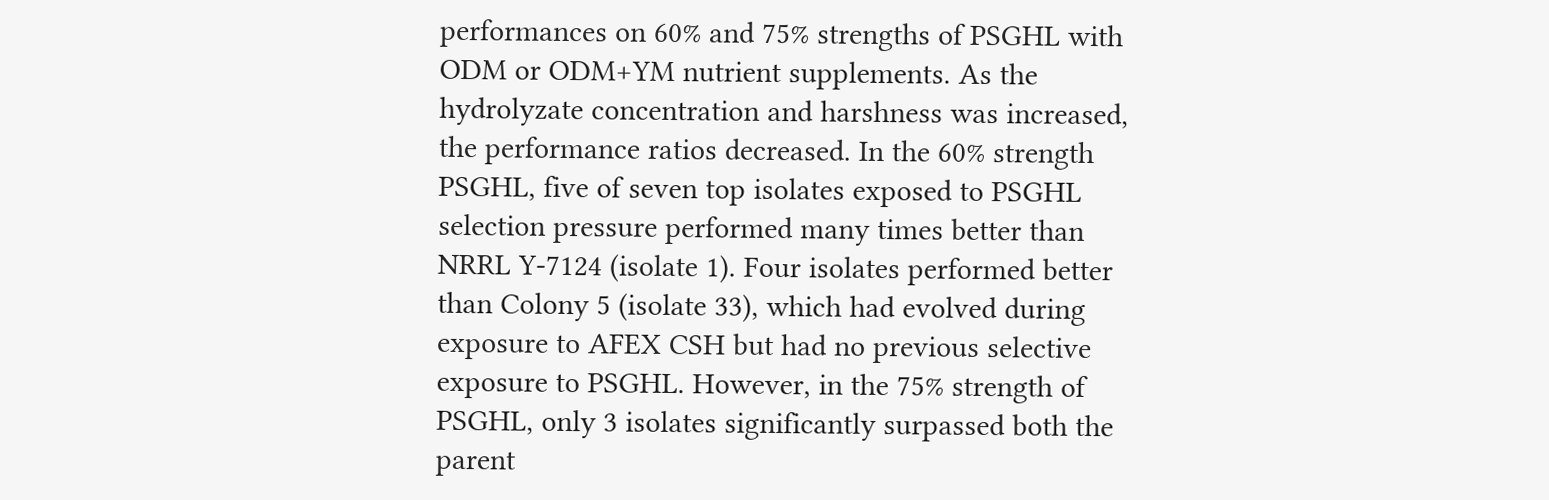performances on 60% and 75% strengths of PSGHL with ODM or ODM+YM nutrient supplements. As the hydrolyzate concentration and harshness was increased, the performance ratios decreased. In the 60% strength PSGHL, five of seven top isolates exposed to PSGHL selection pressure performed many times better than NRRL Y-7124 (isolate 1). Four isolates performed better than Colony 5 (isolate 33), which had evolved during exposure to AFEX CSH but had no previous selective exposure to PSGHL. However, in the 75% strength of PSGHL, only 3 isolates significantly surpassed both the parent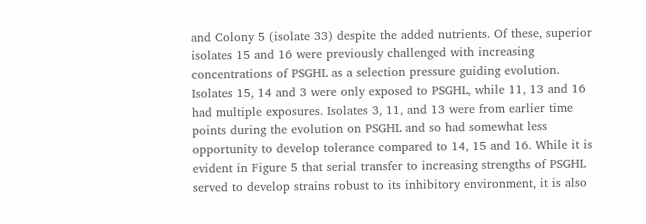and Colony 5 (isolate 33) despite the added nutrients. Of these, superior isolates 15 and 16 were previously challenged with increasing concentrations of PSGHL as a selection pressure guiding evolution. Isolates 15, 14 and 3 were only exposed to PSGHL, while 11, 13 and 16 had multiple exposures. Isolates 3, 11, and 13 were from earlier time points during the evolution on PSGHL and so had somewhat less opportunity to develop tolerance compared to 14, 15 and 16. While it is evident in Figure 5 that serial transfer to increasing strengths of PSGHL served to develop strains robust to its inhibitory environment, it is also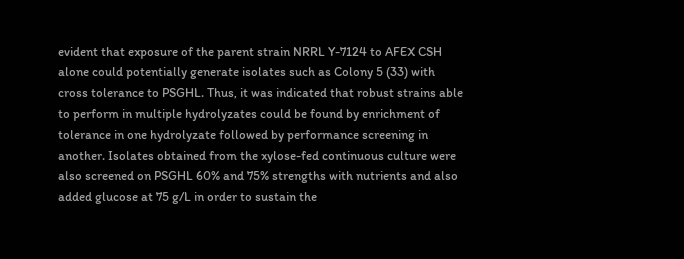evident that exposure of the parent strain NRRL Y-7124 to AFEX CSH alone could potentially generate isolates such as Colony 5 (33) with cross tolerance to PSGHL. Thus, it was indicated that robust strains able to perform in multiple hydrolyzates could be found by enrichment of tolerance in one hydrolyzate followed by performance screening in another. Isolates obtained from the xylose-fed continuous culture were also screened on PSGHL 60% and 75% strengths with nutrients and also added glucose at 75 g/L in order to sustain the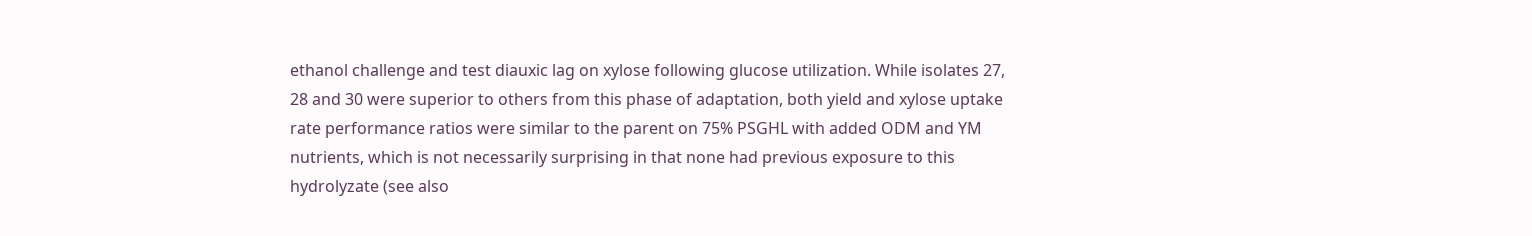ethanol challenge and test diauxic lag on xylose following glucose utilization. While isolates 27, 28 and 30 were superior to others from this phase of adaptation, both yield and xylose uptake rate performance ratios were similar to the parent on 75% PSGHL with added ODM and YM nutrients, which is not necessarily surprising in that none had previous exposure to this hydrolyzate (see also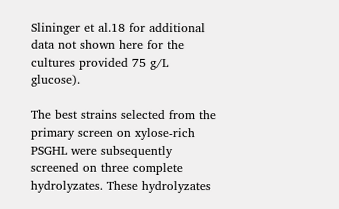Slininger et al.18 for additional data not shown here for the cultures provided 75 g/L glucose).

The best strains selected from the primary screen on xylose-rich PSGHL were subsequently screened on three complete hydrolyzates. These hydrolyzates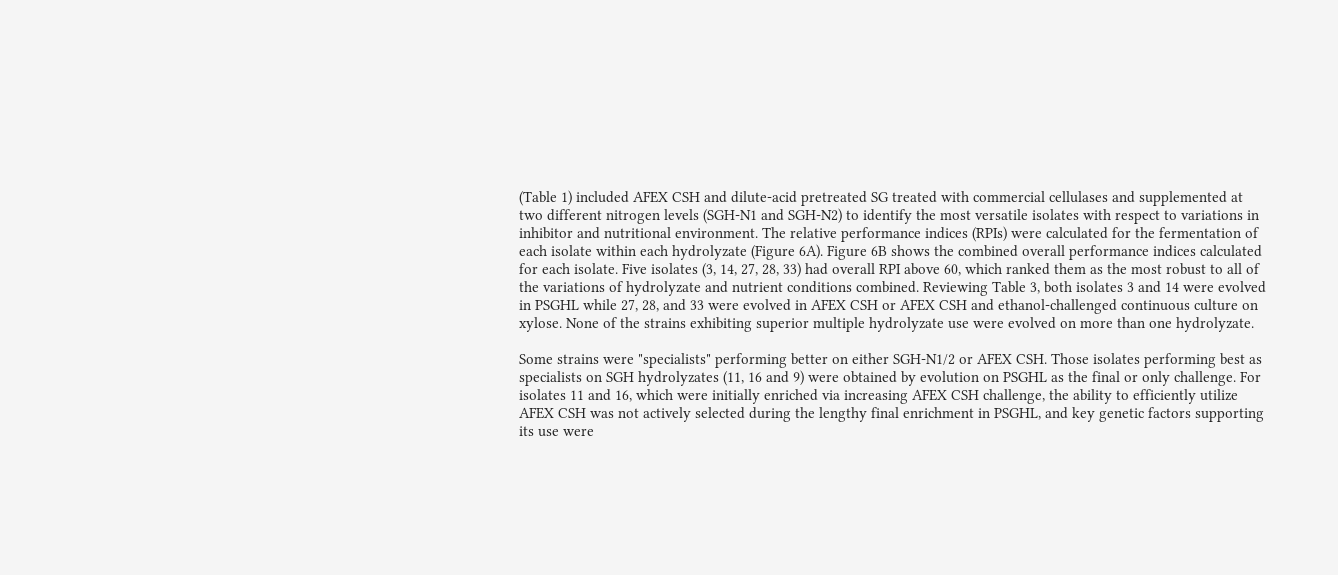(Table 1) included AFEX CSH and dilute-acid pretreated SG treated with commercial cellulases and supplemented at two different nitrogen levels (SGH-N1 and SGH-N2) to identify the most versatile isolates with respect to variations in inhibitor and nutritional environment. The relative performance indices (RPIs) were calculated for the fermentation of each isolate within each hydrolyzate (Figure 6A). Figure 6B shows the combined overall performance indices calculated for each isolate. Five isolates (3, 14, 27, 28, 33) had overall RPI above 60, which ranked them as the most robust to all of the variations of hydrolyzate and nutrient conditions combined. Reviewing Table 3, both isolates 3 and 14 were evolved in PSGHL while 27, 28, and 33 were evolved in AFEX CSH or AFEX CSH and ethanol-challenged continuous culture on xylose. None of the strains exhibiting superior multiple hydrolyzate use were evolved on more than one hydrolyzate.

Some strains were "specialists" performing better on either SGH-N1/2 or AFEX CSH. Those isolates performing best as specialists on SGH hydrolyzates (11, 16 and 9) were obtained by evolution on PSGHL as the final or only challenge. For isolates 11 and 16, which were initially enriched via increasing AFEX CSH challenge, the ability to efficiently utilize AFEX CSH was not actively selected during the lengthy final enrichment in PSGHL, and key genetic factors supporting its use were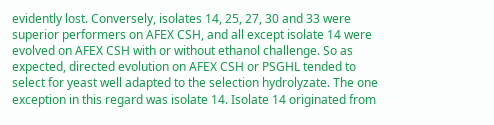evidently lost. Conversely, isolates 14, 25, 27, 30 and 33 were superior performers on AFEX CSH, and all except isolate 14 were evolved on AFEX CSH with or without ethanol challenge. So as expected, directed evolution on AFEX CSH or PSGHL tended to select for yeast well adapted to the selection hydrolyzate. The one exception in this regard was isolate 14. Isolate 14 originated from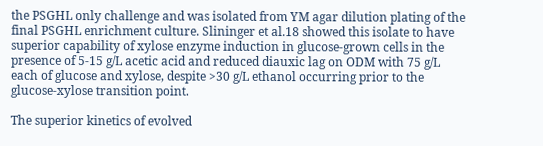the PSGHL only challenge and was isolated from YM agar dilution plating of the final PSGHL enrichment culture. Slininger et al.18 showed this isolate to have superior capability of xylose enzyme induction in glucose-grown cells in the presence of 5-15 g/L acetic acid and reduced diauxic lag on ODM with 75 g/L each of glucose and xylose, despite >30 g/L ethanol occurring prior to the glucose-xylose transition point.

The superior kinetics of evolved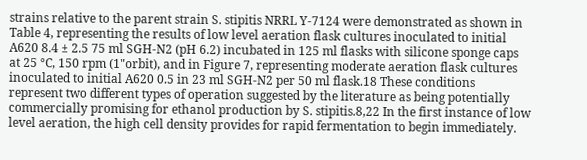strains relative to the parent strain S. stipitis NRRL Y-7124 were demonstrated as shown in Table 4, representing the results of low level aeration flask cultures inoculated to initial A620 8.4 ± 2.5 75 ml SGH-N2 (pH 6.2) incubated in 125 ml flasks with silicone sponge caps at 25 °C, 150 rpm (1"orbit), and in Figure 7, representing moderate aeration flask cultures inoculated to initial A620 0.5 in 23 ml SGH-N2 per 50 ml flask.18 These conditions represent two different types of operation suggested by the literature as being potentially commercially promising for ethanol production by S. stipitis.8,22 In the first instance of low level aeration, the high cell density provides for rapid fermentation to begin immediately.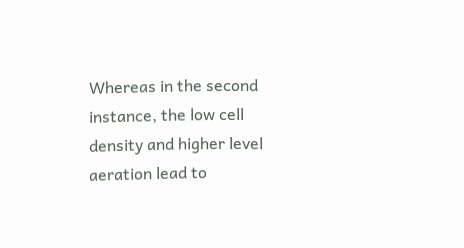Whereas in the second instance, the low cell density and higher level aeration lead to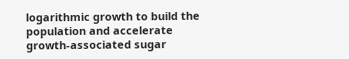logarithmic growth to build the population and accelerate growth-associated sugar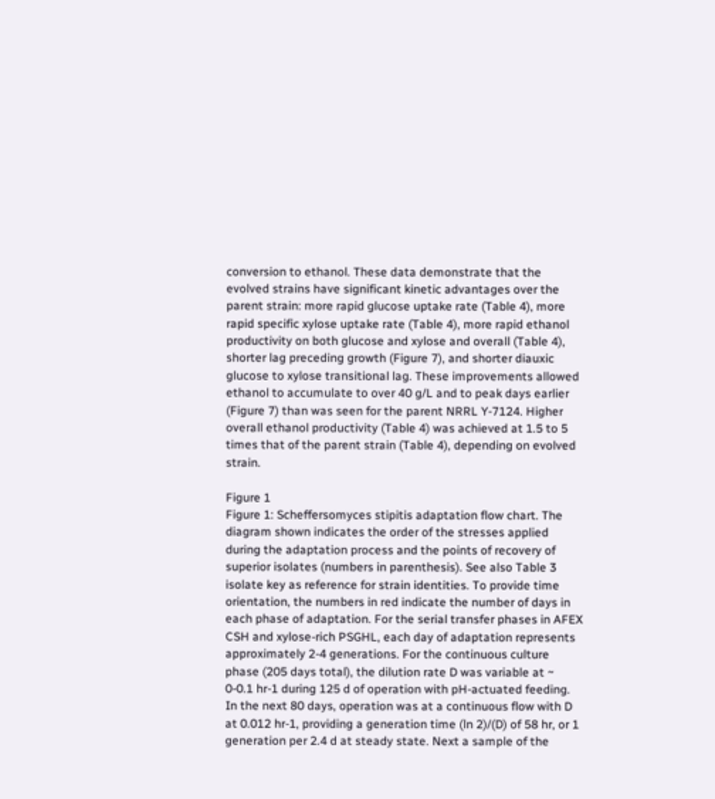conversion to ethanol. These data demonstrate that the evolved strains have significant kinetic advantages over the parent strain: more rapid glucose uptake rate (Table 4), more rapid specific xylose uptake rate (Table 4), more rapid ethanol productivity on both glucose and xylose and overall (Table 4), shorter lag preceding growth (Figure 7), and shorter diauxic glucose to xylose transitional lag. These improvements allowed ethanol to accumulate to over 40 g/L and to peak days earlier (Figure 7) than was seen for the parent NRRL Y-7124. Higher overall ethanol productivity (Table 4) was achieved at 1.5 to 5 times that of the parent strain (Table 4), depending on evolved strain.

Figure 1
Figure 1: Scheffersomyces stipitis adaptation flow chart. The diagram shown indicates the order of the stresses applied during the adaptation process and the points of recovery of superior isolates (numbers in parenthesis). See also Table 3 isolate key as reference for strain identities. To provide time orientation, the numbers in red indicate the number of days in each phase of adaptation. For the serial transfer phases in AFEX CSH and xylose-rich PSGHL, each day of adaptation represents approximately 2-4 generations. For the continuous culture phase (205 days total), the dilution rate D was variable at ~ 0-0.1 hr-1 during 125 d of operation with pH-actuated feeding. In the next 80 days, operation was at a continuous flow with D at 0.012 hr-1, providing a generation time (ln 2)/(D) of 58 hr, or 1 generation per 2.4 d at steady state. Next a sample of the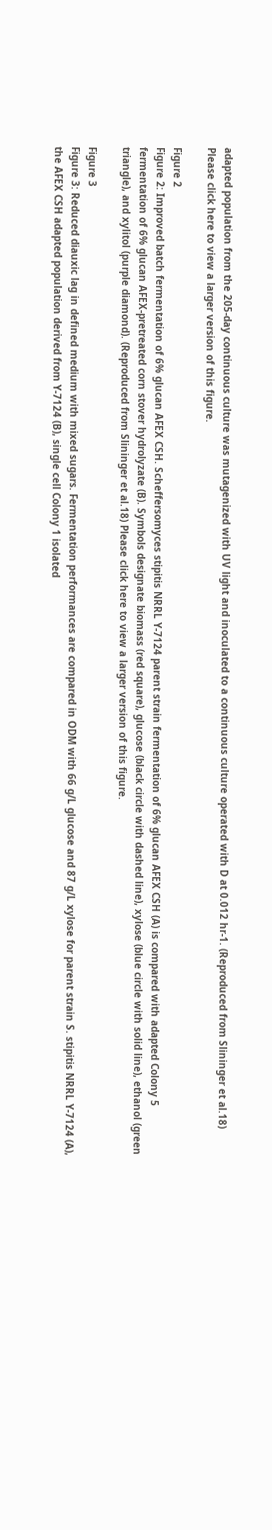adapted population from the 205-day continuous culture was mutagenized with UV light and inoculated to a continuous culture operated with D at 0.012 hr-1. (Reproduced from Slininger et al.18) Please click here to view a larger version of this figure.

Figure 2
Figure 2: Improved batch fermentation of 6% glucan AFEX CSH. Scheffersomyces stipitis NRRL Y-7124 parent strain fermentation of 6% glucan AFEX CSH (A) is compared with adapted Colony 5 fermentation of 6% glucan AFEX-pretreated corn stover hydrolyzate (B). Symbols designate biomass (red square), glucose (black circle with dashed line), xylose (blue circle with solid line), ethanol (green triangle), and xylitol (purple diamond). (Reproduced from Slininger et al.18) Please click here to view a larger version of this figure.

Figure 3
Figure 3: Reduced diauxic lag in defined medium with mixed sugars. Fermentation performances are compared in ODM with 66 g/L glucose and 87 g/L xylose for parent strain S. stipitis NRRL Y-7124 (A), the AFEX CSH adapted population derived from Y-7124 (B), single cell Colony 1 isolated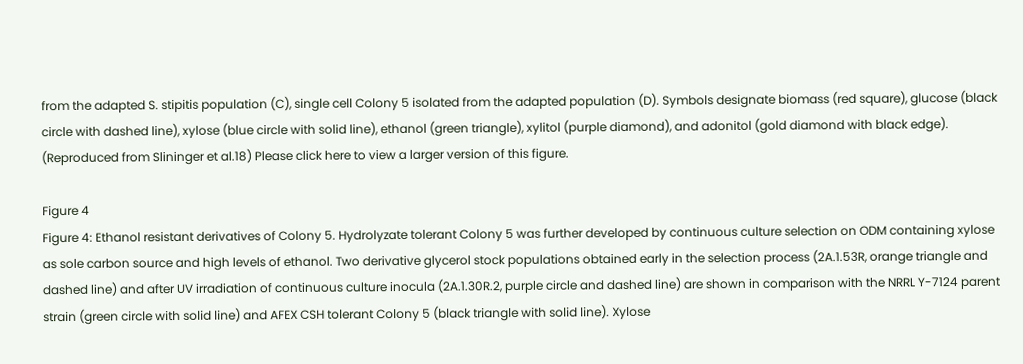from the adapted S. stipitis population (C), single cell Colony 5 isolated from the adapted population (D). Symbols designate biomass (red square), glucose (black circle with dashed line), xylose (blue circle with solid line), ethanol (green triangle), xylitol (purple diamond), and adonitol (gold diamond with black edge). (Reproduced from Slininger et al.18) Please click here to view a larger version of this figure.

Figure 4
Figure 4: Ethanol resistant derivatives of Colony 5. Hydrolyzate tolerant Colony 5 was further developed by continuous culture selection on ODM containing xylose as sole carbon source and high levels of ethanol. Two derivative glycerol stock populations obtained early in the selection process (2A.1.53R, orange triangle and dashed line) and after UV irradiation of continuous culture inocula (2A.1.30R.2, purple circle and dashed line) are shown in comparison with the NRRL Y-7124 parent strain (green circle with solid line) and AFEX CSH tolerant Colony 5 (black triangle with solid line). Xylose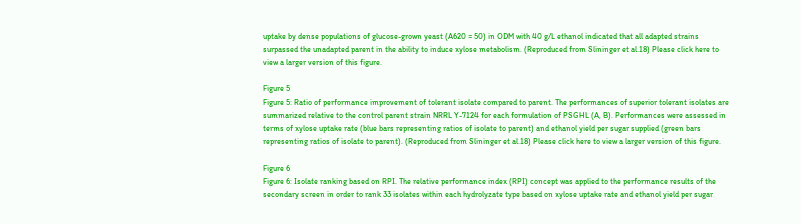uptake by dense populations of glucose-grown yeast (A620 = 50) in ODM with 40 g/L ethanol indicated that all adapted strains surpassed the unadapted parent in the ability to induce xylose metabolism. (Reproduced from Slininger et al.18) Please click here to view a larger version of this figure.

Figure 5
Figure 5: Ratio of performance improvement of tolerant isolate compared to parent. The performances of superior tolerant isolates are summarized relative to the control parent strain NRRL Y-7124 for each formulation of PSGHL (A, B). Performances were assessed in terms of xylose uptake rate (blue bars representing ratios of isolate to parent) and ethanol yield per sugar supplied (green bars representing ratios of isolate to parent). (Reproduced from Slininger et al.18) Please click here to view a larger version of this figure.

Figure 6
Figure 6: Isolate ranking based on RPI. The relative performance index (RPI) concept was applied to the performance results of the secondary screen in order to rank 33 isolates within each hydrolyzate type based on xylose uptake rate and ethanol yield per sugar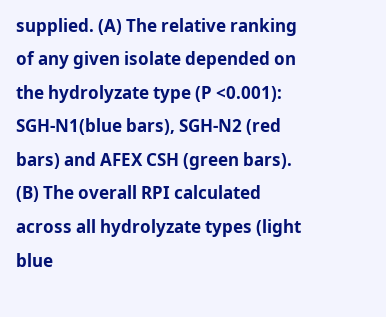supplied. (A) The relative ranking of any given isolate depended on the hydrolyzate type (P <0.001): SGH-N1(blue bars), SGH-N2 (red bars) and AFEX CSH (green bars). (B) The overall RPI calculated across all hydrolyzate types (light blue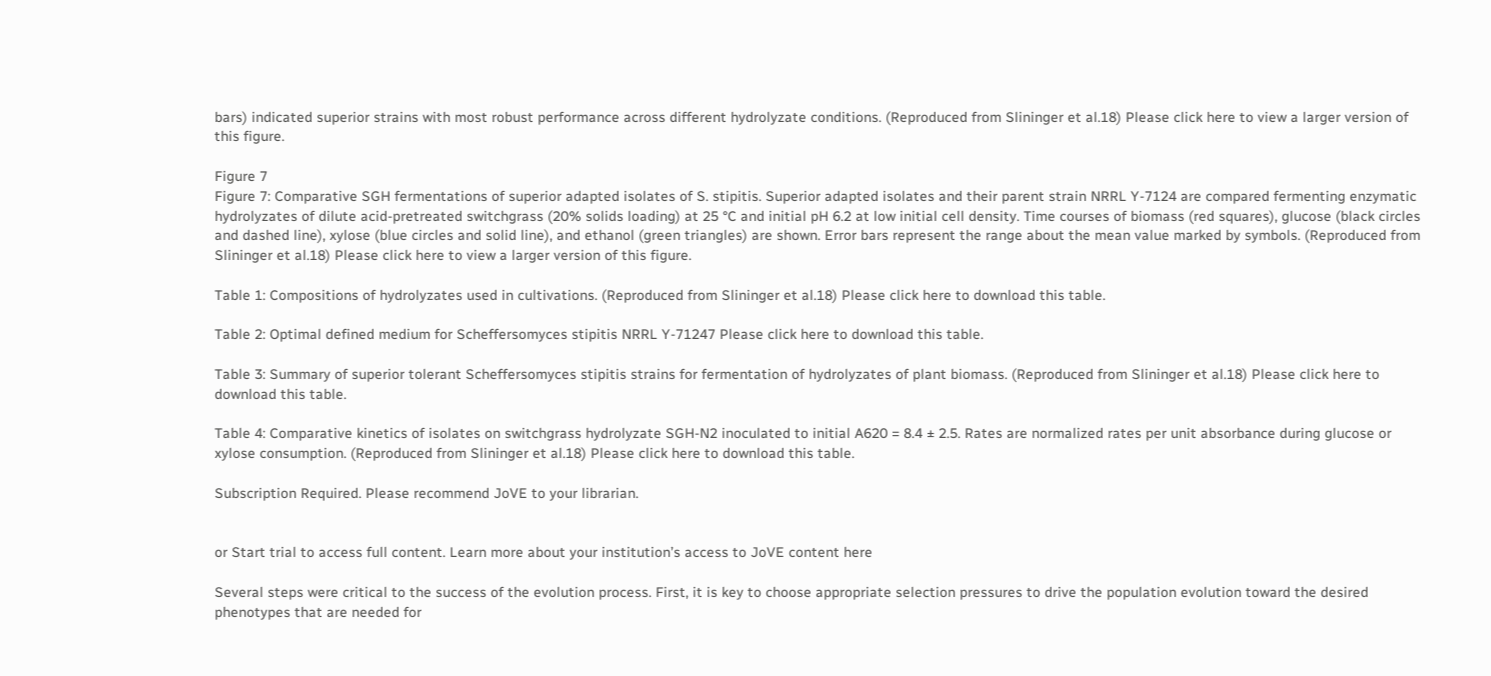bars) indicated superior strains with most robust performance across different hydrolyzate conditions. (Reproduced from Slininger et al.18) Please click here to view a larger version of this figure.

Figure 7
Figure 7: Comparative SGH fermentations of superior adapted isolates of S. stipitis. Superior adapted isolates and their parent strain NRRL Y-7124 are compared fermenting enzymatic hydrolyzates of dilute acid-pretreated switchgrass (20% solids loading) at 25 °C and initial pH 6.2 at low initial cell density. Time courses of biomass (red squares), glucose (black circles and dashed line), xylose (blue circles and solid line), and ethanol (green triangles) are shown. Error bars represent the range about the mean value marked by symbols. (Reproduced from Slininger et al.18) Please click here to view a larger version of this figure.

Table 1: Compositions of hydrolyzates used in cultivations. (Reproduced from Slininger et al.18) Please click here to download this table.

Table 2: Optimal defined medium for Scheffersomyces stipitis NRRL Y-71247 Please click here to download this table.

Table 3: Summary of superior tolerant Scheffersomyces stipitis strains for fermentation of hydrolyzates of plant biomass. (Reproduced from Slininger et al.18) Please click here to download this table.

Table 4: Comparative kinetics of isolates on switchgrass hydrolyzate SGH-N2 inoculated to initial A620 = 8.4 ± 2.5. Rates are normalized rates per unit absorbance during glucose or xylose consumption. (Reproduced from Slininger et al.18) Please click here to download this table.

Subscription Required. Please recommend JoVE to your librarian.


or Start trial to access full content. Learn more about your institution’s access to JoVE content here

Several steps were critical to the success of the evolution process. First, it is key to choose appropriate selection pressures to drive the population evolution toward the desired phenotypes that are needed for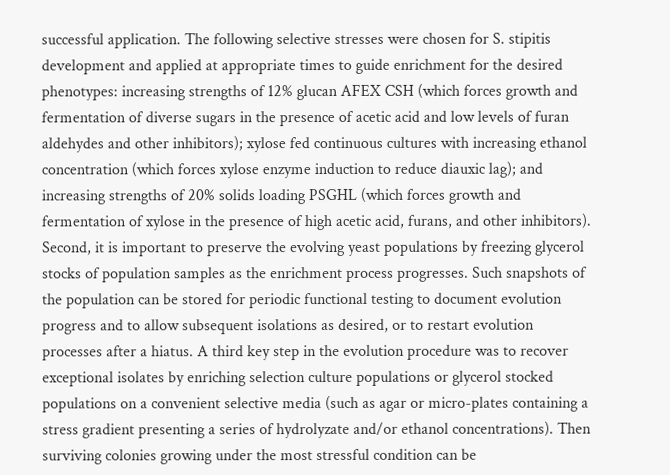successful application. The following selective stresses were chosen for S. stipitis development and applied at appropriate times to guide enrichment for the desired phenotypes: increasing strengths of 12% glucan AFEX CSH (which forces growth and fermentation of diverse sugars in the presence of acetic acid and low levels of furan aldehydes and other inhibitors); xylose fed continuous cultures with increasing ethanol concentration (which forces xylose enzyme induction to reduce diauxic lag); and increasing strengths of 20% solids loading PSGHL (which forces growth and fermentation of xylose in the presence of high acetic acid, furans, and other inhibitors). Second, it is important to preserve the evolving yeast populations by freezing glycerol stocks of population samples as the enrichment process progresses. Such snapshots of the population can be stored for periodic functional testing to document evolution progress and to allow subsequent isolations as desired, or to restart evolution processes after a hiatus. A third key step in the evolution procedure was to recover exceptional isolates by enriching selection culture populations or glycerol stocked populations on a convenient selective media (such as agar or micro-plates containing a stress gradient presenting a series of hydrolyzate and/or ethanol concentrations). Then surviving colonies growing under the most stressful condition can be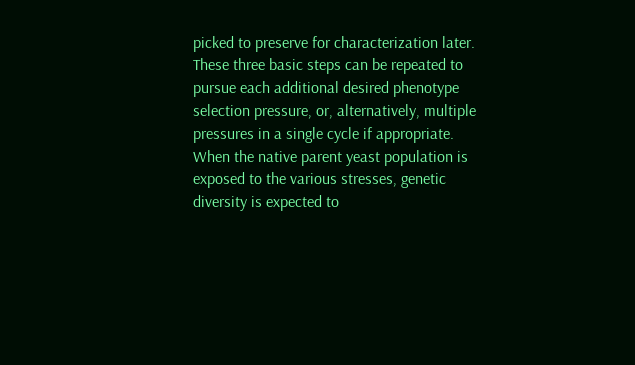picked to preserve for characterization later. These three basic steps can be repeated to pursue each additional desired phenotype selection pressure, or, alternatively, multiple pressures in a single cycle if appropriate. When the native parent yeast population is exposed to the various stresses, genetic diversity is expected to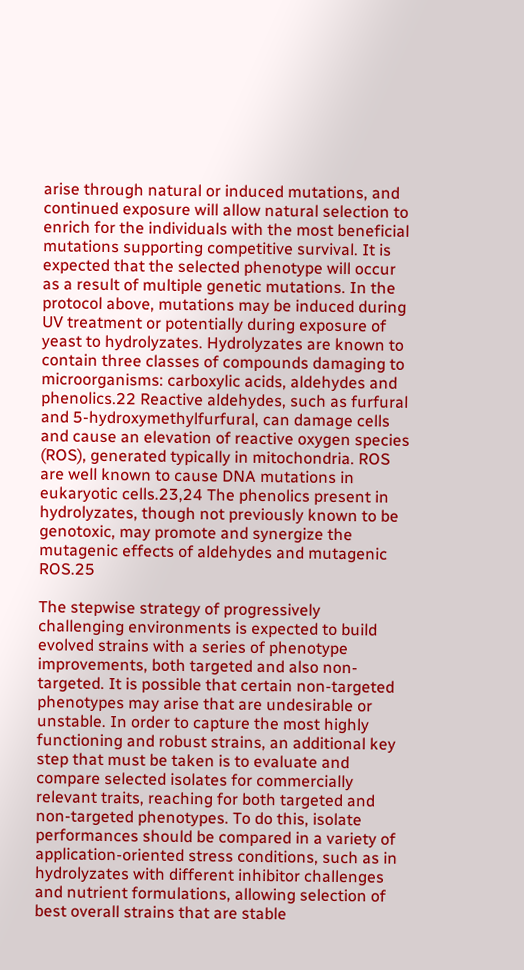arise through natural or induced mutations, and continued exposure will allow natural selection to enrich for the individuals with the most beneficial mutations supporting competitive survival. It is expected that the selected phenotype will occur as a result of multiple genetic mutations. In the protocol above, mutations may be induced during UV treatment or potentially during exposure of yeast to hydrolyzates. Hydrolyzates are known to contain three classes of compounds damaging to microorganisms: carboxylic acids, aldehydes and phenolics.22 Reactive aldehydes, such as furfural and 5-hydroxymethylfurfural, can damage cells and cause an elevation of reactive oxygen species (ROS), generated typically in mitochondria. ROS are well known to cause DNA mutations in eukaryotic cells.23,24 The phenolics present in hydrolyzates, though not previously known to be genotoxic, may promote and synergize the mutagenic effects of aldehydes and mutagenic ROS.25

The stepwise strategy of progressively challenging environments is expected to build evolved strains with a series of phenotype improvements, both targeted and also non-targeted. It is possible that certain non-targeted phenotypes may arise that are undesirable or unstable. In order to capture the most highly functioning and robust strains, an additional key step that must be taken is to evaluate and compare selected isolates for commercially relevant traits, reaching for both targeted and non-targeted phenotypes. To do this, isolate performances should be compared in a variety of application-oriented stress conditions, such as in hydrolyzates with different inhibitor challenges and nutrient formulations, allowing selection of best overall strains that are stable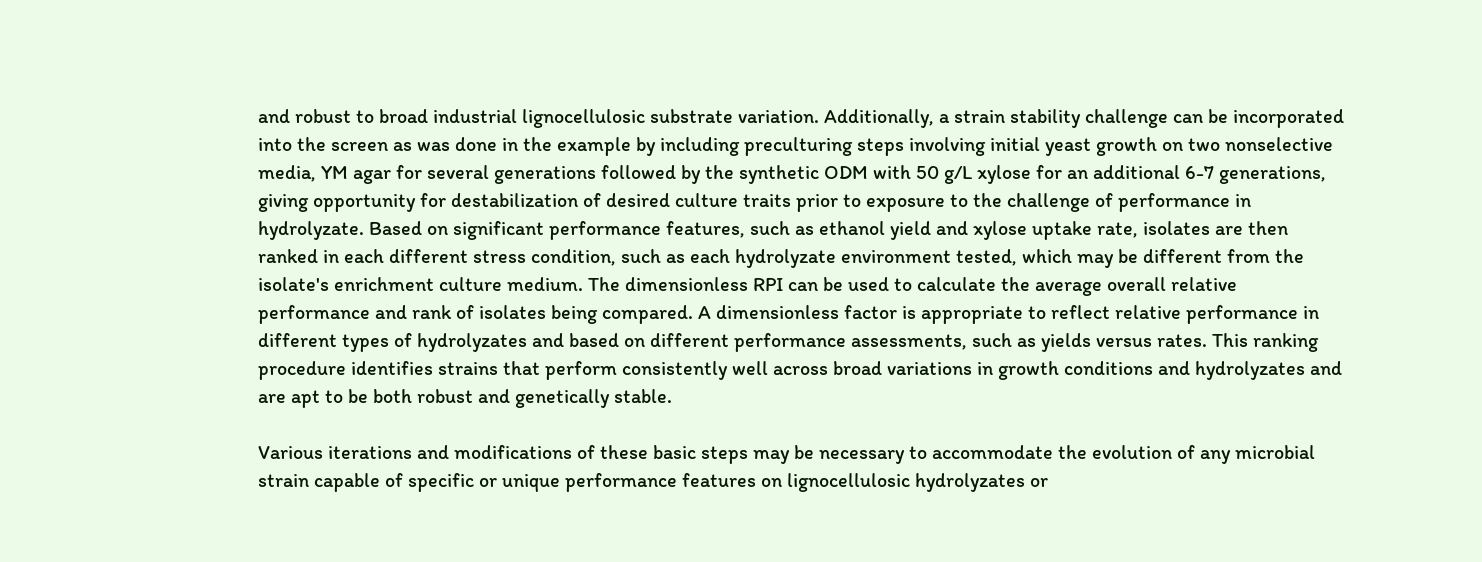and robust to broad industrial lignocellulosic substrate variation. Additionally, a strain stability challenge can be incorporated into the screen as was done in the example by including preculturing steps involving initial yeast growth on two nonselective media, YM agar for several generations followed by the synthetic ODM with 50 g/L xylose for an additional 6-7 generations, giving opportunity for destabilization of desired culture traits prior to exposure to the challenge of performance in hydrolyzate. Based on significant performance features, such as ethanol yield and xylose uptake rate, isolates are then ranked in each different stress condition, such as each hydrolyzate environment tested, which may be different from the isolate's enrichment culture medium. The dimensionless RPI can be used to calculate the average overall relative performance and rank of isolates being compared. A dimensionless factor is appropriate to reflect relative performance in different types of hydrolyzates and based on different performance assessments, such as yields versus rates. This ranking procedure identifies strains that perform consistently well across broad variations in growth conditions and hydrolyzates and are apt to be both robust and genetically stable.

Various iterations and modifications of these basic steps may be necessary to accommodate the evolution of any microbial strain capable of specific or unique performance features on lignocellulosic hydrolyzates or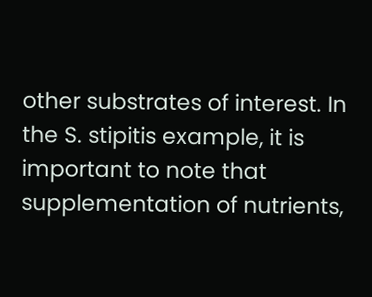other substrates of interest. In the S. stipitis example, it is important to note that supplementation of nutrients,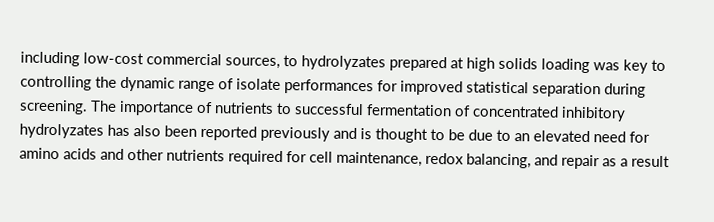including low-cost commercial sources, to hydrolyzates prepared at high solids loading was key to controlling the dynamic range of isolate performances for improved statistical separation during screening. The importance of nutrients to successful fermentation of concentrated inhibitory hydrolyzates has also been reported previously and is thought to be due to an elevated need for amino acids and other nutrients required for cell maintenance, redox balancing, and repair as a result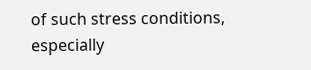of such stress conditions, especially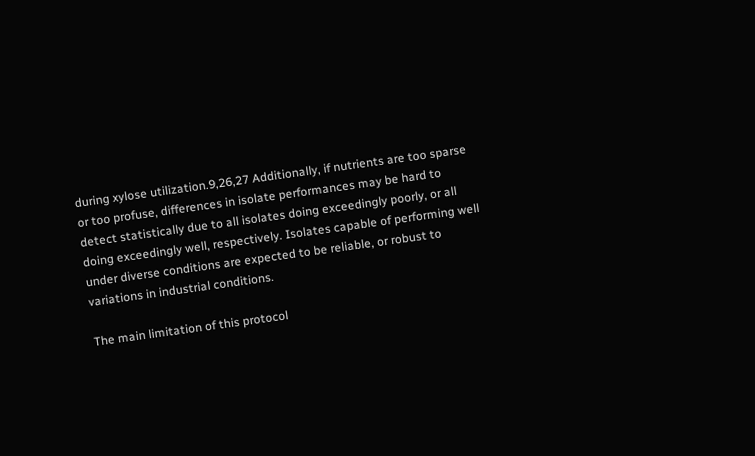during xylose utilization.9,26,27 Additionally, if nutrients are too sparse or too profuse, differences in isolate performances may be hard to detect statistically due to all isolates doing exceedingly poorly, or all doing exceedingly well, respectively. Isolates capable of performing well under diverse conditions are expected to be reliable, or robust to variations in industrial conditions.

The main limitation of this protocol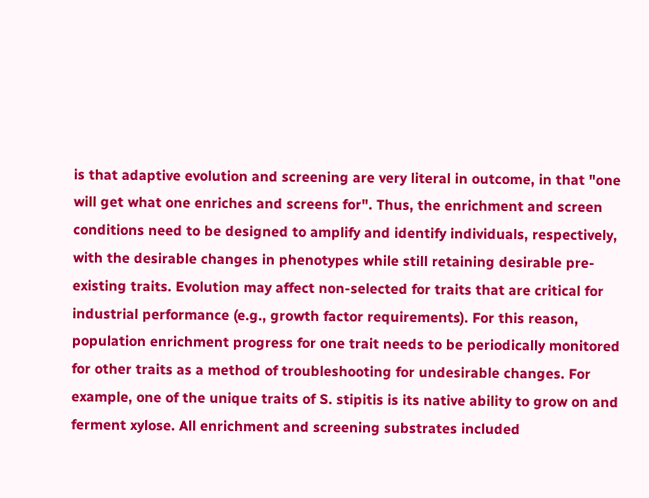is that adaptive evolution and screening are very literal in outcome, in that "one will get what one enriches and screens for". Thus, the enrichment and screen conditions need to be designed to amplify and identify individuals, respectively, with the desirable changes in phenotypes while still retaining desirable pre-existing traits. Evolution may affect non-selected for traits that are critical for industrial performance (e.g., growth factor requirements). For this reason, population enrichment progress for one trait needs to be periodically monitored for other traits as a method of troubleshooting for undesirable changes. For example, one of the unique traits of S. stipitis is its native ability to grow on and ferment xylose. All enrichment and screening substrates included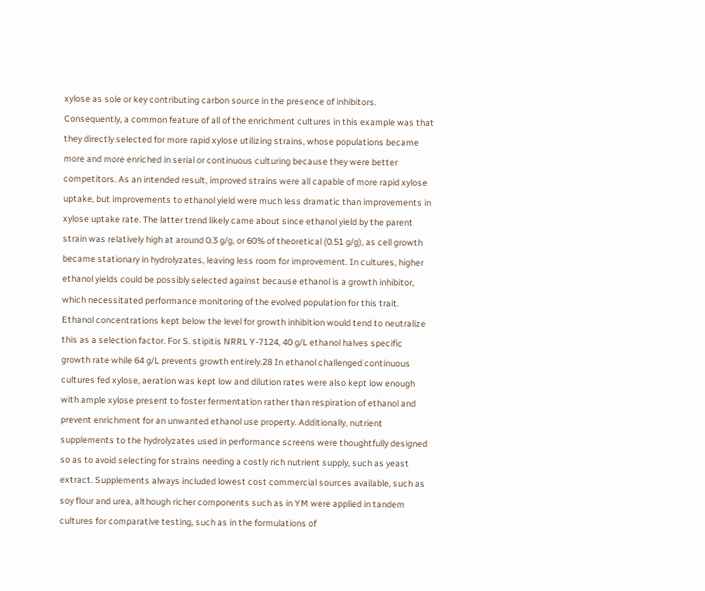xylose as sole or key contributing carbon source in the presence of inhibitors. Consequently, a common feature of all of the enrichment cultures in this example was that they directly selected for more rapid xylose utilizing strains, whose populations became more and more enriched in serial or continuous culturing because they were better competitors. As an intended result, improved strains were all capable of more rapid xylose uptake, but improvements to ethanol yield were much less dramatic than improvements in xylose uptake rate. The latter trend likely came about since ethanol yield by the parent strain was relatively high at around 0.3 g/g, or 60% of theoretical (0.51 g/g), as cell growth became stationary in hydrolyzates, leaving less room for improvement. In cultures, higher ethanol yields could be possibly selected against because ethanol is a growth inhibitor, which necessitated performance monitoring of the evolved population for this trait. Ethanol concentrations kept below the level for growth inhibition would tend to neutralize this as a selection factor. For S. stipitis NRRL Y-7124, 40 g/L ethanol halves specific growth rate while 64 g/L prevents growth entirely.28 In ethanol challenged continuous cultures fed xylose, aeration was kept low and dilution rates were also kept low enough with ample xylose present to foster fermentation rather than respiration of ethanol and prevent enrichment for an unwanted ethanol use property. Additionally, nutrient supplements to the hydrolyzates used in performance screens were thoughtfully designed so as to avoid selecting for strains needing a costly rich nutrient supply, such as yeast extract. Supplements always included lowest cost commercial sources available, such as soy flour and urea, although richer components such as in YM were applied in tandem cultures for comparative testing, such as in the formulations of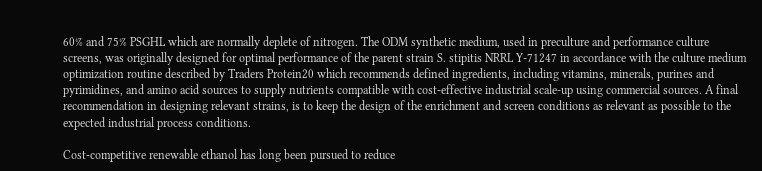60% and 75% PSGHL which are normally deplete of nitrogen. The ODM synthetic medium, used in preculture and performance culture screens, was originally designed for optimal performance of the parent strain S. stipitis NRRL Y-71247 in accordance with the culture medium optimization routine described by Traders Protein20 which recommends defined ingredients, including vitamins, minerals, purines and pyrimidines, and amino acid sources to supply nutrients compatible with cost-effective industrial scale-up using commercial sources. A final recommendation in designing relevant strains, is to keep the design of the enrichment and screen conditions as relevant as possible to the expected industrial process conditions.

Cost-competitive renewable ethanol has long been pursued to reduce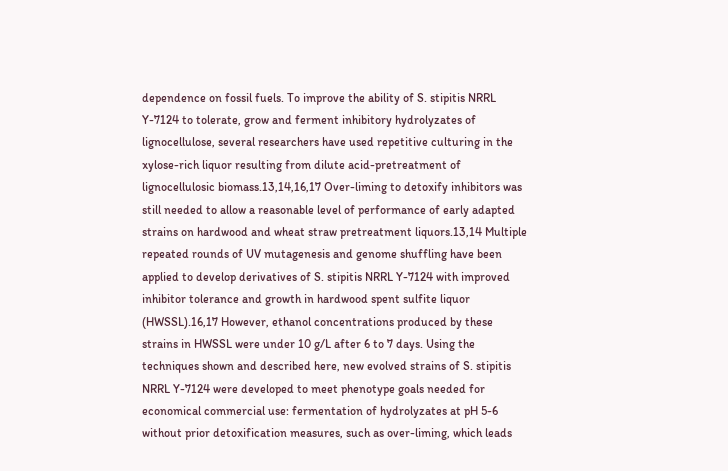dependence on fossil fuels. To improve the ability of S. stipitis NRRL Y-7124 to tolerate, grow and ferment inhibitory hydrolyzates of lignocellulose, several researchers have used repetitive culturing in the xylose-rich liquor resulting from dilute acid-pretreatment of lignocellulosic biomass.13,14,16,17 Over-liming to detoxify inhibitors was still needed to allow a reasonable level of performance of early adapted strains on hardwood and wheat straw pretreatment liquors.13,14 Multiple repeated rounds of UV mutagenesis and genome shuffling have been applied to develop derivatives of S. stipitis NRRL Y-7124 with improved inhibitor tolerance and growth in hardwood spent sulfite liquor (HWSSL).16,17 However, ethanol concentrations produced by these strains in HWSSL were under 10 g/L after 6 to 7 days. Using the techniques shown and described here, new evolved strains of S. stipitis NRRL Y-7124 were developed to meet phenotype goals needed for economical commercial use: fermentation of hydrolyzates at pH 5-6 without prior detoxification measures, such as over-liming, which leads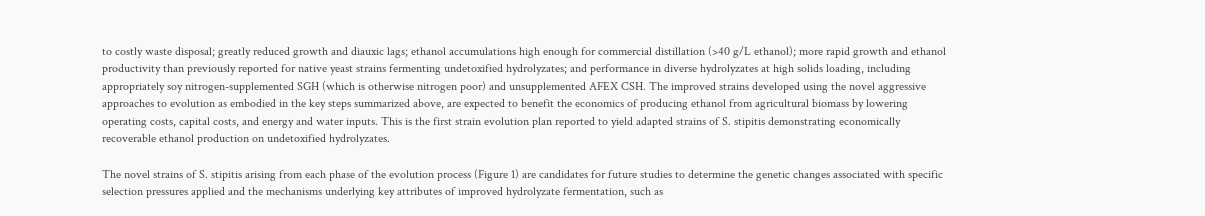to costly waste disposal; greatly reduced growth and diauxic lags; ethanol accumulations high enough for commercial distillation (>40 g/L ethanol); more rapid growth and ethanol productivity than previously reported for native yeast strains fermenting undetoxified hydrolyzates; and performance in diverse hydrolyzates at high solids loading, including appropriately soy nitrogen-supplemented SGH (which is otherwise nitrogen poor) and unsupplemented AFEX CSH. The improved strains developed using the novel aggressive approaches to evolution as embodied in the key steps summarized above, are expected to benefit the economics of producing ethanol from agricultural biomass by lowering operating costs, capital costs, and energy and water inputs. This is the first strain evolution plan reported to yield adapted strains of S. stipitis demonstrating economically recoverable ethanol production on undetoxified hydrolyzates.

The novel strains of S. stipitis arising from each phase of the evolution process (Figure 1) are candidates for future studies to determine the genetic changes associated with specific selection pressures applied and the mechanisms underlying key attributes of improved hydrolyzate fermentation, such as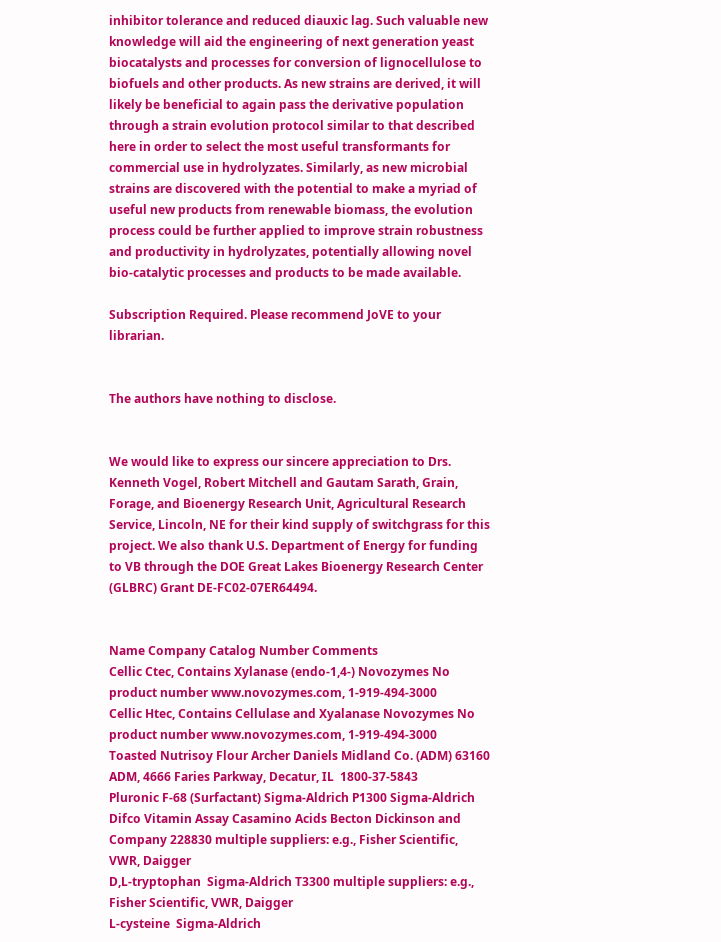inhibitor tolerance and reduced diauxic lag. Such valuable new knowledge will aid the engineering of next generation yeast biocatalysts and processes for conversion of lignocellulose to biofuels and other products. As new strains are derived, it will likely be beneficial to again pass the derivative population through a strain evolution protocol similar to that described here in order to select the most useful transformants for commercial use in hydrolyzates. Similarly, as new microbial strains are discovered with the potential to make a myriad of useful new products from renewable biomass, the evolution process could be further applied to improve strain robustness and productivity in hydrolyzates, potentially allowing novel bio-catalytic processes and products to be made available.

Subscription Required. Please recommend JoVE to your librarian.


The authors have nothing to disclose.


We would like to express our sincere appreciation to Drs. Kenneth Vogel, Robert Mitchell and Gautam Sarath, Grain, Forage, and Bioenergy Research Unit, Agricultural Research Service, Lincoln, NE for their kind supply of switchgrass for this project. We also thank U.S. Department of Energy for funding to VB through the DOE Great Lakes Bioenergy Research Center (GLBRC) Grant DE-FC02-07ER64494.


Name Company Catalog Number Comments
Cellic Ctec, Contains Xylanase (endo-1,4-) Novozymes No product number www.novozymes.com, 1-919-494-3000
Cellic Htec, Contains Cellulase and Xyalanase Novozymes No product number www.novozymes.com, 1-919-494-3000
Toasted Nutrisoy Flour Archer Daniels Midland Co. (ADM) 63160 ADM, 4666 Faries Parkway, Decatur, IL  1800-37-5843
Pluronic F-68 (Surfactant) Sigma-Aldrich P1300 Sigma-Aldrich
Difco Vitamin Assay Casamino Acids Becton Dickinson and Company 228830 multiple suppliers: e.g., Fisher Scientific, VWR, Daigger
D,L-tryptophan  Sigma-Aldrich T3300 multiple suppliers: e.g., Fisher Scientific, VWR, Daigger
L-cysteine  Sigma-Aldrich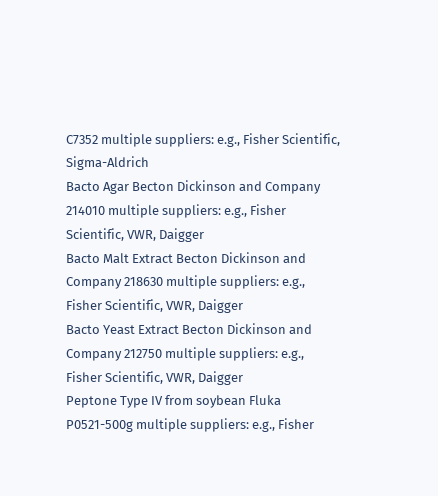C7352 multiple suppliers: e.g., Fisher Scientific, Sigma-Aldrich
Bacto Agar Becton Dickinson and Company 214010 multiple suppliers: e.g., Fisher Scientific, VWR, Daigger
Bacto Malt Extract Becton Dickinson and Company 218630 multiple suppliers: e.g., Fisher Scientific, VWR, Daigger
Bacto Yeast Extract Becton Dickinson and Company 212750 multiple suppliers: e.g., Fisher Scientific, VWR, Daigger
Peptone Type IV from soybean Fluka P0521-500g multiple suppliers: e.g., Fisher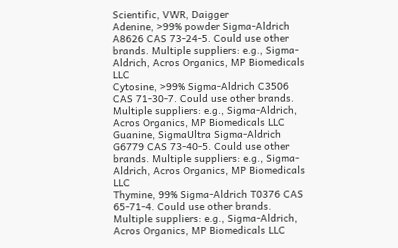Scientific, VWR, Daigger
Adenine, >99% powder Sigma-Aldrich A8626 CAS 73-24-5. Could use other brands. Multiple suppliers: e.g., Sigma-Aldrich, Acros Organics, MP Biomedicals LLC
Cytosine, >99% Sigma-Aldrich C3506 CAS 71-30-7. Could use other brands. Multiple suppliers: e.g., Sigma-Aldrich, Acros Organics, MP Biomedicals LLC
Guanine, SigmaUltra Sigma-Aldrich G6779 CAS 73-40-5. Could use other brands. Multiple suppliers: e.g., Sigma-Aldrich, Acros Organics, MP Biomedicals LLC
Thymine, 99% Sigma-Aldrich T0376 CAS 65-71-4. Could use other brands. Multiple suppliers: e.g., Sigma-Aldrich, Acros Organics, MP Biomedicals LLC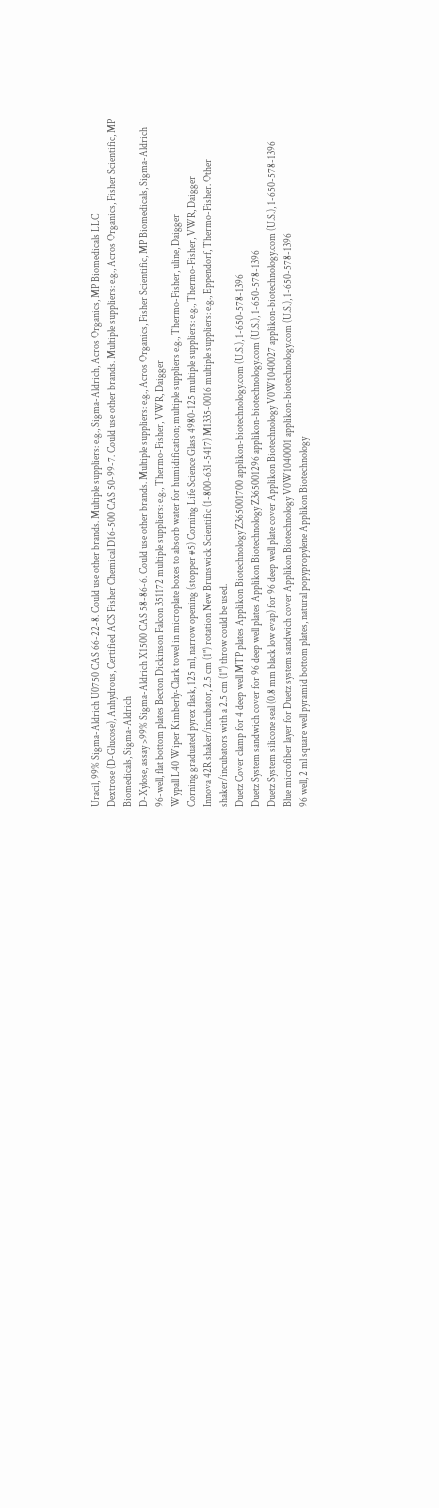Uracil, 99% Sigma-Aldrich U0750 CAS 66-22-8. Could use other brands. Multiple suppliers: e.g., Sigma-Aldrich, Acros Organics, MP Biomedicals LLC
Dextrose (D-Glucose), Anhydrous, Certified ACS Fisher Chemical D16-500 CAS 50-99-7. Could use other brands. Multiple suppliers: e.g., Acros Organics, Fisher Scientific, MP Biomedicals, Sigma-Aldrich
D-Xylose, assay >99% Sigma-Aldrich X1500 CAS 58-86-6. Could use other brands. Multiple suppliers: e.g., Acros Organics, Fisher Scientific, MP Biomedicals, Sigma-Aldrich
96-well, flat bottom plates Becton Dickinson Falcon 351172 multiple suppliers: e.g., Thermo-Fisher, VWR, Daigger
Wypall L40 Wiper Kimberly-Clark towel in microplate boxes to absorb water for humidification; multiple suppliers e.g., Thermo-Fisher, uline, Daigger
Corning graduated pyrex flask, 125 ml, narrow opening (stopper #5) Corning Life Science Glass 4980-125 multiple suppliers: e.g., Thermo-Fisher, VWR, Daigger
Innova 42R shaker/incubator, 2.5 cm (1") rotation New Brunswick Scientific (1-800-631-5417) M1335-0016 multiple suppliers: e.g., Eppendorf, Thermo-Fisher. Other shaker/incubators with a 2.5 cm (1") throw could be used.
Duetz Cover clamp for 4 deep well MTP plates Applikon Biotechnology Z365001700 applikon-biotechnology.com (U.S.), 1-650-578-1396
Duetz System sandwich cover for 96 deep well plates Applikon Biotechnology Z365001296 applikon-biotechnology.com (U.S.), 1-650-578-1396
Duetz System silicone seal (0.8 mm black low evap) for 96 deep well plate cover Applikon Biotechnology V0W1040027 applikon-biotechnology.com (U.S.), 1-650-578-1396
Blue microfiber layer for Duetz system sandwich cover Applikon Biotechnology V0W1040001 applikon-biotechnology.com (U.S.), 1-650-578-1396
96 well, 2 ml square well pyramid bottom plates, natural popypropylene Applikon Biotechnology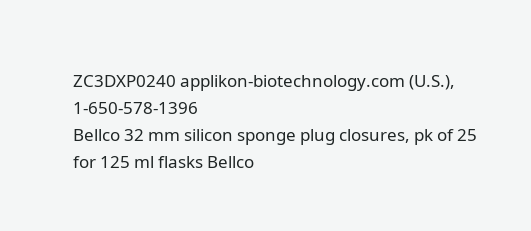ZC3DXP0240 applikon-biotechnology.com (U.S.), 1-650-578-1396
Bellco 32 mm silicon sponge plug closures, pk of 25 for 125 ml flasks Bellco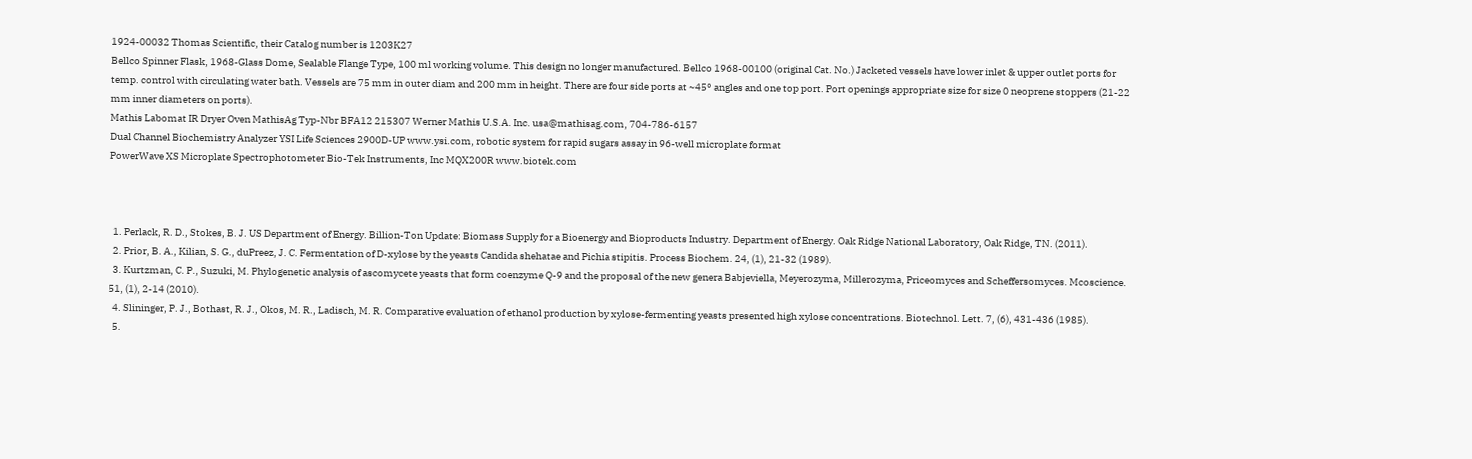1924-00032 Thomas Scientific, their Catalog number is 1203K27
Bellco Spinner Flask, 1968-Glass Dome, Sealable Flange Type, 100 ml working volume. This design no longer manufactured. Bellco 1968-00100 (original Cat. No.) Jacketed vessels have lower inlet & upper outlet ports for temp. control with circulating water bath. Vessels are 75 mm in outer diam and 200 mm in height. There are four side ports at ~45° angles and one top port. Port openings appropriate size for size 0 neoprene stoppers (21-22 mm inner diameters on ports).
Mathis Labomat IR Dryer Oven MathisAg Typ-Nbr BFA12 215307 Werner Mathis U.S.A. Inc. usa@mathisag.com, 704-786-6157
Dual Channel Biochemistry Analyzer YSI Life Sciences 2900D-UP www.ysi.com, robotic system for rapid sugars assay in 96-well microplate format
PowerWave XS Microplate Spectrophotometer Bio-Tek Instruments, Inc MQX200R www.biotek.com



  1. Perlack, R. D., Stokes, B. J. US Department of Energy. Billion-Ton Update: Biomass Supply for a Bioenergy and Bioproducts Industry. Department of Energy. Oak Ridge National Laboratory, Oak Ridge, TN. (2011).
  2. Prior, B. A., Kilian, S. G., duPreez, J. C. Fermentation of D-xylose by the yeasts Candida shehatae and Pichia stipitis. Process Biochem. 24, (1), 21-32 (1989).
  3. Kurtzman, C. P., Suzuki, M. Phylogenetic analysis of ascomycete yeasts that form coenzyme Q-9 and the proposal of the new genera Babjeviella, Meyerozyma, Millerozyma, Priceomyces and Scheffersomyces. Mcoscience. 51, (1), 2-14 (2010).
  4. Slininger, P. J., Bothast, R. J., Okos, M. R., Ladisch, M. R. Comparative evaluation of ethanol production by xylose-fermenting yeasts presented high xylose concentrations. Biotechnol. Lett. 7, (6), 431-436 (1985).
  5.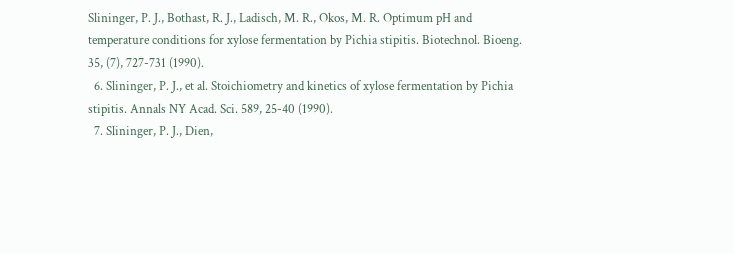Slininger, P. J., Bothast, R. J., Ladisch, M. R., Okos, M. R. Optimum pH and temperature conditions for xylose fermentation by Pichia stipitis. Biotechnol. Bioeng. 35, (7), 727-731 (1990).
  6. Slininger, P. J., et al. Stoichiometry and kinetics of xylose fermentation by Pichia stipitis. Annals NY Acad. Sci. 589, 25-40 (1990).
  7. Slininger, P. J., Dien,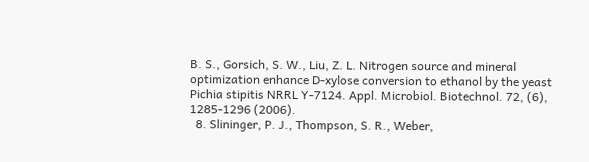B. S., Gorsich, S. W., Liu, Z. L. Nitrogen source and mineral optimization enhance D-xylose conversion to ethanol by the yeast Pichia stipitis NRRL Y-7124. Appl. Microbiol. Biotechnol. 72, (6), 1285-1296 (2006).
  8. Slininger, P. J., Thompson, S. R., Weber,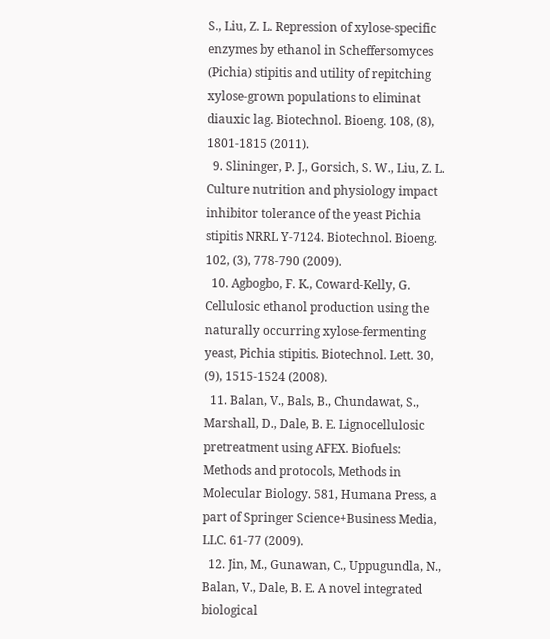S., Liu, Z. L. Repression of xylose-specific enzymes by ethanol in Scheffersomyces (Pichia) stipitis and utility of repitching xylose-grown populations to eliminat diauxic lag. Biotechnol. Bioeng. 108, (8), 1801-1815 (2011).
  9. Slininger, P. J., Gorsich, S. W., Liu, Z. L. Culture nutrition and physiology impact inhibitor tolerance of the yeast Pichia stipitis NRRL Y-7124. Biotechnol. Bioeng. 102, (3), 778-790 (2009).
  10. Agbogbo, F. K., Coward-Kelly, G. Cellulosic ethanol production using the naturally occurring xylose-fermenting yeast, Pichia stipitis. Biotechnol. Lett. 30, (9), 1515-1524 (2008).
  11. Balan, V., Bals, B., Chundawat, S., Marshall, D., Dale, B. E. Lignocellulosic pretreatment using AFEX. Biofuels: Methods and protocols, Methods in Molecular Biology. 581, Humana Press, a part of Springer Science+Business Media, LLC. 61-77 (2009).
  12. Jin, M., Gunawan, C., Uppugundla, N., Balan, V., Dale, B. E. A novel integrated biological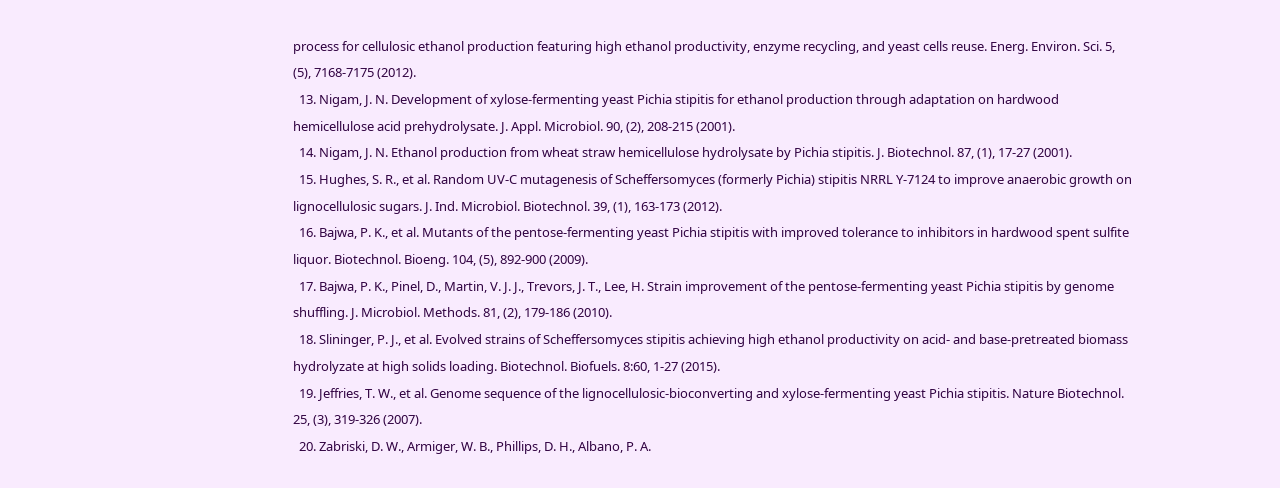process for cellulosic ethanol production featuring high ethanol productivity, enzyme recycling, and yeast cells reuse. Energ. Environ. Sci. 5, (5), 7168-7175 (2012).
  13. Nigam, J. N. Development of xylose-fermenting yeast Pichia stipitis for ethanol production through adaptation on hardwood hemicellulose acid prehydrolysate. J. Appl. Microbiol. 90, (2), 208-215 (2001).
  14. Nigam, J. N. Ethanol production from wheat straw hemicellulose hydrolysate by Pichia stipitis. J. Biotechnol. 87, (1), 17-27 (2001).
  15. Hughes, S. R., et al. Random UV-C mutagenesis of Scheffersomyces (formerly Pichia) stipitis NRRL Y-7124 to improve anaerobic growth on lignocellulosic sugars. J. Ind. Microbiol. Biotechnol. 39, (1), 163-173 (2012).
  16. Bajwa, P. K., et al. Mutants of the pentose-fermenting yeast Pichia stipitis with improved tolerance to inhibitors in hardwood spent sulfite liquor. Biotechnol. Bioeng. 104, (5), 892-900 (2009).
  17. Bajwa, P. K., Pinel, D., Martin, V. J. J., Trevors, J. T., Lee, H. Strain improvement of the pentose-fermenting yeast Pichia stipitis by genome shuffling. J. Microbiol. Methods. 81, (2), 179-186 (2010).
  18. Slininger, P. J., et al. Evolved strains of Scheffersomyces stipitis achieving high ethanol productivity on acid- and base-pretreated biomass hydrolyzate at high solids loading. Biotechnol. Biofuels. 8:60, 1-27 (2015).
  19. Jeffries, T. W., et al. Genome sequence of the lignocellulosic-bioconverting and xylose-fermenting yeast Pichia stipitis. Nature Biotechnol. 25, (3), 319-326 (2007).
  20. Zabriski, D. W., Armiger, W. B., Phillips, D. H., Albano, P. A.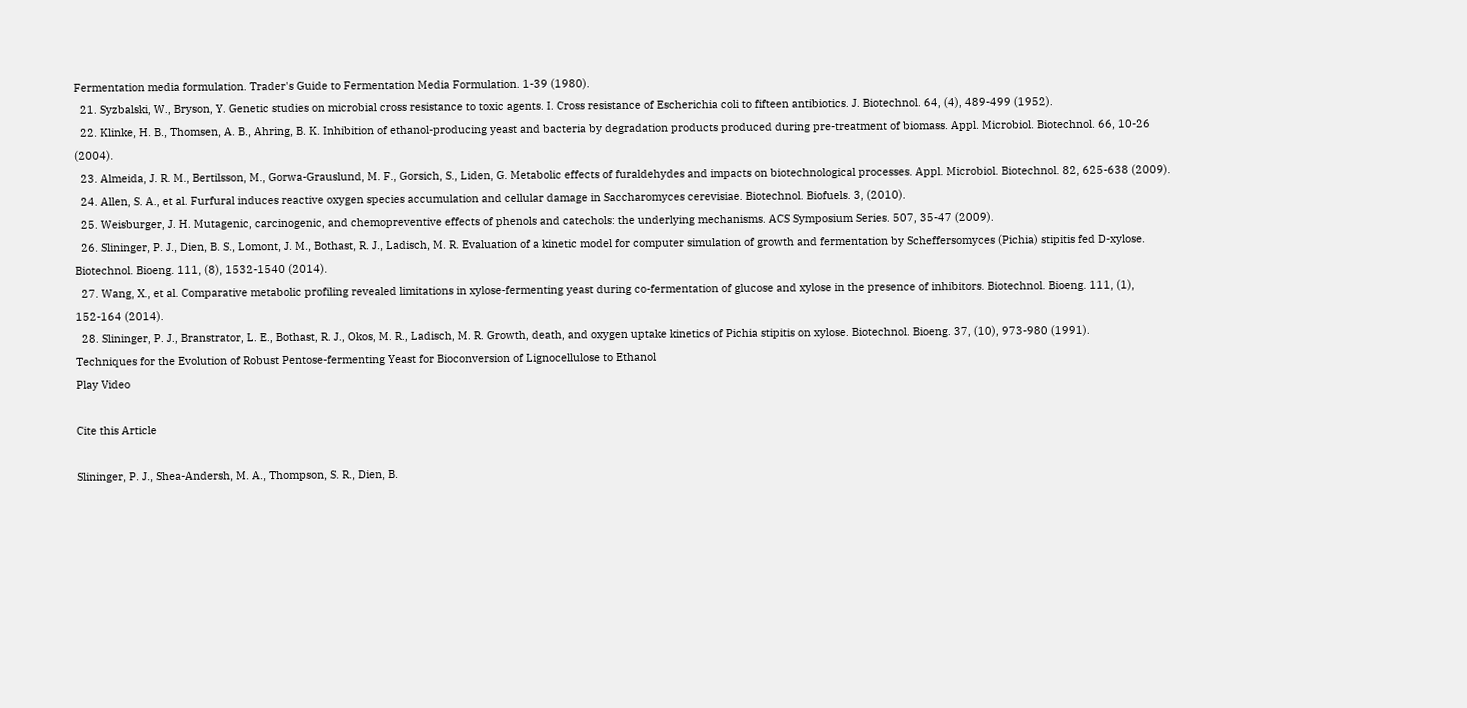Fermentation media formulation. Trader's Guide to Fermentation Media Formulation. 1-39 (1980).
  21. Syzbalski, W., Bryson, Y. Genetic studies on microbial cross resistance to toxic agents. I. Cross resistance of Escherichia coli to fifteen antibiotics. J. Biotechnol. 64, (4), 489-499 (1952).
  22. Klinke, H. B., Thomsen, A. B., Ahring, B. K. Inhibition of ethanol-producing yeast and bacteria by degradation products produced during pre-treatment of biomass. Appl. Microbiol. Biotechnol. 66, 10-26 (2004).
  23. Almeida, J. R. M., Bertilsson, M., Gorwa-Grauslund, M. F., Gorsich, S., Liden, G. Metabolic effects of furaldehydes and impacts on biotechnological processes. Appl. Microbiol. Biotechnol. 82, 625-638 (2009).
  24. Allen, S. A., et al. Furfural induces reactive oxygen species accumulation and cellular damage in Saccharomyces cerevisiae. Biotechnol. Biofuels. 3, (2010).
  25. Weisburger, J. H. Mutagenic, carcinogenic, and chemopreventive effects of phenols and catechols: the underlying mechanisms. ACS Symposium Series. 507, 35-47 (2009).
  26. Slininger, P. J., Dien, B. S., Lomont, J. M., Bothast, R. J., Ladisch, M. R. Evaluation of a kinetic model for computer simulation of growth and fermentation by Scheffersomyces (Pichia) stipitis fed D-xylose. Biotechnol. Bioeng. 111, (8), 1532-1540 (2014).
  27. Wang, X., et al. Comparative metabolic profiling revealed limitations in xylose-fermenting yeast during co-fermentation of glucose and xylose in the presence of inhibitors. Biotechnol. Bioeng. 111, (1), 152-164 (2014).
  28. Slininger, P. J., Branstrator, L. E., Bothast, R. J., Okos, M. R., Ladisch, M. R. Growth, death, and oxygen uptake kinetics of Pichia stipitis on xylose. Biotechnol. Bioeng. 37, (10), 973-980 (1991).
Techniques for the Evolution of Robust Pentose-fermenting Yeast for Bioconversion of Lignocellulose to Ethanol
Play Video

Cite this Article

Slininger, P. J., Shea-Andersh, M. A., Thompson, S. R., Dien, B.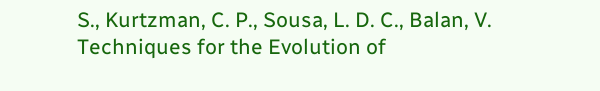S., Kurtzman, C. P., Sousa, L. D. C., Balan, V. Techniques for the Evolution of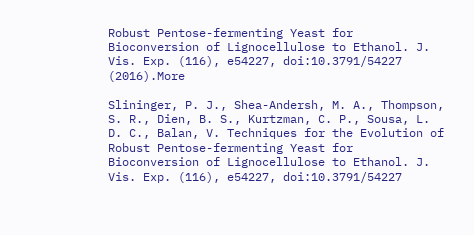Robust Pentose-fermenting Yeast for Bioconversion of Lignocellulose to Ethanol. J. Vis. Exp. (116), e54227, doi:10.3791/54227 (2016).More

Slininger, P. J., Shea-Andersh, M. A., Thompson, S. R., Dien, B. S., Kurtzman, C. P., Sousa, L. D. C., Balan, V. Techniques for the Evolution of Robust Pentose-fermenting Yeast for Bioconversion of Lignocellulose to Ethanol. J. Vis. Exp. (116), e54227, doi:10.3791/54227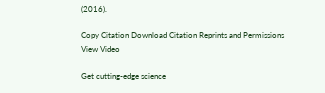(2016).

Copy Citation Download Citation Reprints and Permissions
View Video

Get cutting-edge science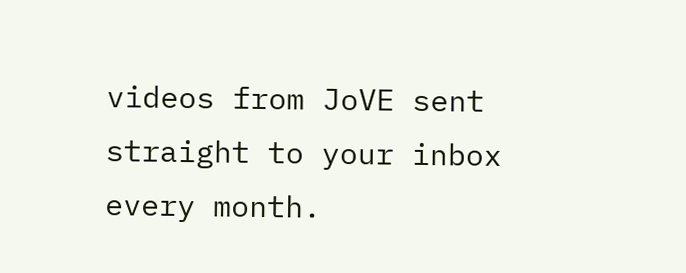videos from JoVE sent straight to your inbox every month.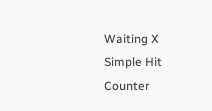Waiting X
Simple Hit Counter